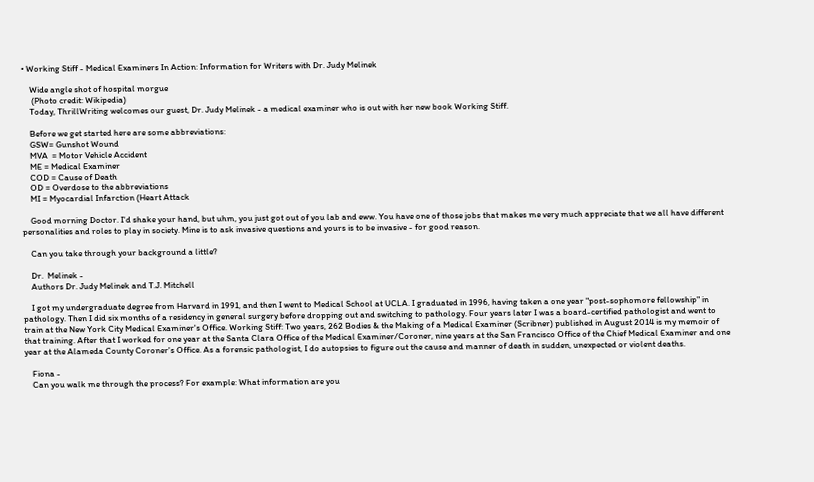• Working Stiff - Medical Examiners In Action: Information for Writers with Dr. Judy Melinek

    Wide angle shot of hospital morgue
     (Photo credit: Wikipedia)
    Today, ThrillWriting welcomes our guest, Dr. Judy Melinek - a medical examiner who is out with her new book Working Stiff.

    Before we get started here are some abbreviations:
    GSW= Gunshot Wound
    MVA  = Motor Vehicle Accident
    ME = Medical Examiner
    COD = Cause of Death
    OD = Overdose to the abbreviations
    MI = Myocardial Infarction (Heart Attack

    Good morning Doctor. I'd shake your hand, but uhm, you just got out of you lab and eww. You have one of those jobs that makes me very much appreciate that we all have different personalities and roles to play in society. Mine is to ask invasive questions and yours is to be invasive - for good reason.

    Can you take through your background a little?

    Dr.  Melinek -
    Authors Dr. Judy Melinek and T.J. Mitchell

    I got my undergraduate degree from Harvard in 1991, and then I went to Medical School at UCLA. I graduated in 1996, having taken a one year "post-sophomore fellowship" in pathology. Then I did six months of a residency in general surgery before dropping out and switching to pathology. Four years later I was a board-certified pathologist and went to train at the New York City Medical Examiner's Office. Working Stiff: Two years, 262 Bodies & the Making of a Medical Examiner (Scribner) published in August 2014 is my memoir of that training. After that I worked for one year at the Santa Clara Office of the Medical Examiner/Coroner, nine years at the San Francisco Office of the Chief Medical Examiner and one year at the Alameda County Coroner's Office. As a forensic pathologist, I do autopsies to figure out the cause and manner of death in sudden, unexpected or violent deaths.

    Fiona -
    Can you walk me through the process? For example: What information are you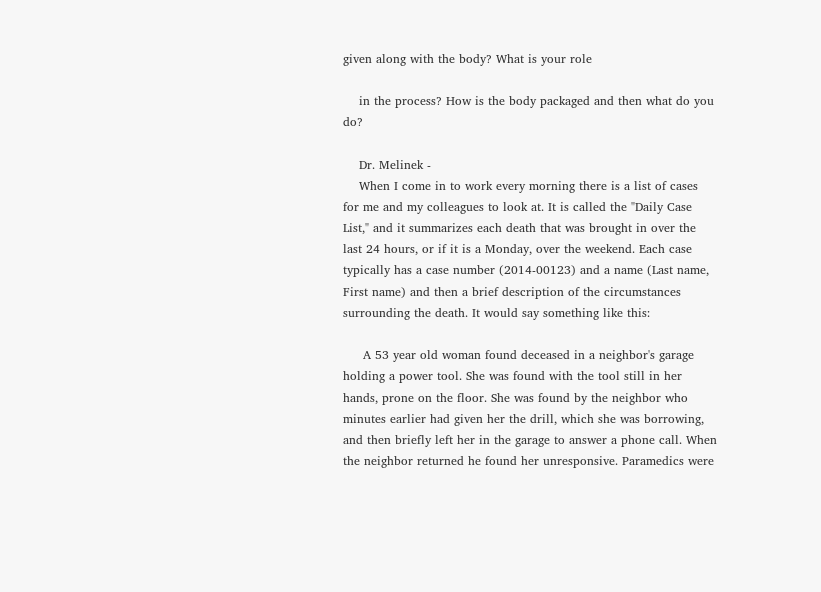given along with the body? What is your role

    in the process? How is the body packaged and then what do you do?

    Dr. Melinek -
    When I come in to work every morning there is a list of cases for me and my colleagues to look at. It is called the "Daily Case List," and it summarizes each death that was brought in over the last 24 hours, or if it is a Monday, over the weekend. Each case typically has a case number (2014-00123) and a name (Last name, First name) and then a brief description of the circumstances surrounding the death. It would say something like this:

     A 53 year old woman found deceased in a neighbor's garage holding a power tool. She was found with the tool still in her hands, prone on the floor. She was found by the neighbor who minutes earlier had given her the drill, which she was borrowing, and then briefly left her in the garage to answer a phone call. When the neighbor returned he found her unresponsive. Paramedics were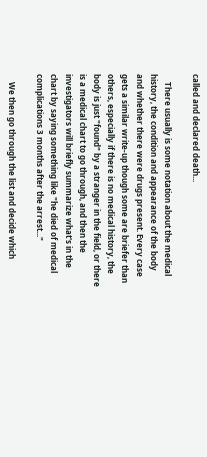called and declared death...

    There usually is some notation about the medical history, the condition and appearance of the body and whether there were drugs present. Every case gets a similar write-up though some are briefer than others, especially if there is no medical history, the body is just "found" by a stranger in the field, or there is a medical chart to go through, and then the investigators will briefly summarize what's in the chart by saying something like "he died of medical complications 3 months after the arrest..."

    We then go through the list and decide which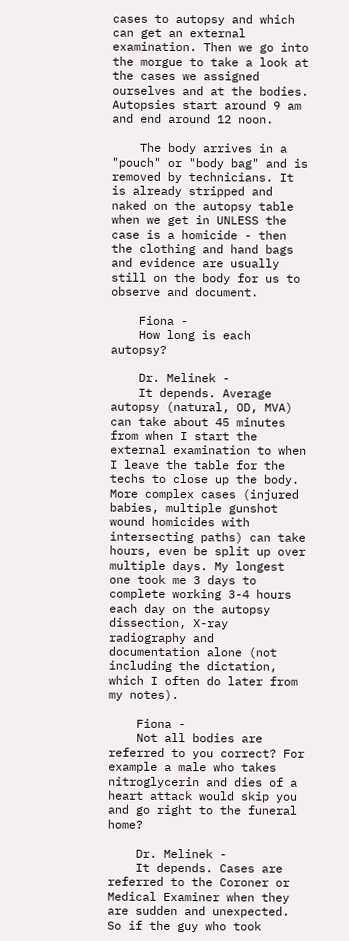cases to autopsy and which can get an external examination. Then we go into the morgue to take a look at the cases we assigned ourselves and at the bodies. Autopsies start around 9 am and end around 12 noon.

    The body arrives in a "pouch" or "body bag" and is removed by technicians. It is already stripped and naked on the autopsy table when we get in UNLESS the case is a homicide - then the clothing and hand bags and evidence are usually still on the body for us to observe and document.

    Fiona -
    How long is each autopsy?

    Dr. Melinek -
    It depends. Average autopsy (natural, OD, MVA) can take about 45 minutes from when I start the external examination to when I leave the table for the techs to close up the body. More complex cases (injured babies, multiple gunshot wound homicides with intersecting paths) can take hours, even be split up over multiple days. My longest one took me 3 days to complete working 3-4 hours each day on the autopsy dissection, X-ray radiography and documentation alone (not including the dictation, which I often do later from my notes).

    Fiona -
    Not all bodies are referred to you correct? For example a male who takes nitroglycerin and dies of a heart attack would skip you and go right to the funeral home?

    Dr. Melinek -
    It depends. Cases are referred to the Coroner or Medical Examiner when they are sudden and unexpected. So if the guy who took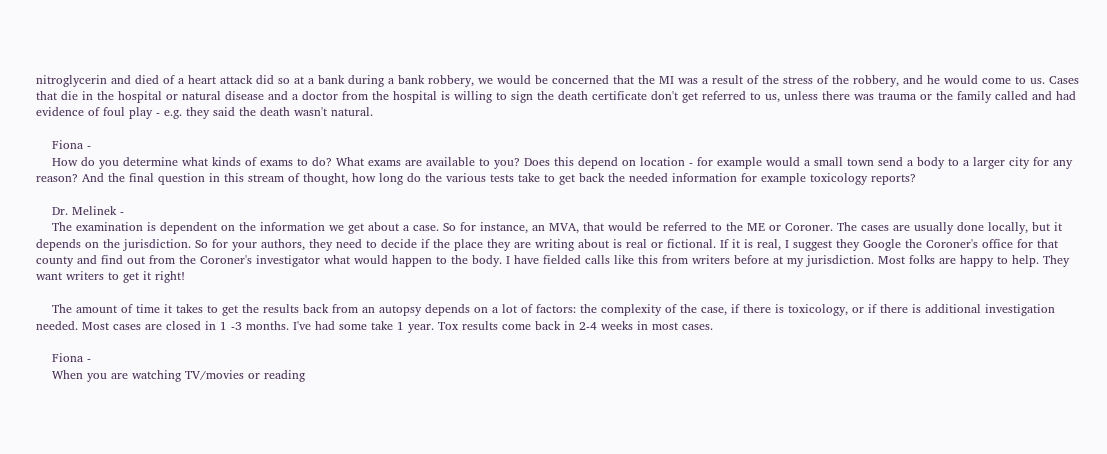nitroglycerin and died of a heart attack did so at a bank during a bank robbery, we would be concerned that the MI was a result of the stress of the robbery, and he would come to us. Cases that die in the hospital or natural disease and a doctor from the hospital is willing to sign the death certificate don't get referred to us, unless there was trauma or the family called and had evidence of foul play - e.g. they said the death wasn't natural.

    Fiona -
    How do you determine what kinds of exams to do? What exams are available to you? Does this depend on location - for example would a small town send a body to a larger city for any reason? And the final question in this stream of thought, how long do the various tests take to get back the needed information for example toxicology reports?

    Dr. Melinek -
    The examination is dependent on the information we get about a case. So for instance, an MVA, that would be referred to the ME or Coroner. The cases are usually done locally, but it depends on the jurisdiction. So for your authors, they need to decide if the place they are writing about is real or fictional. If it is real, I suggest they Google the Coroner's office for that county and find out from the Coroner's investigator what would happen to the body. I have fielded calls like this from writers before at my jurisdiction. Most folks are happy to help. They want writers to get it right!

    The amount of time it takes to get the results back from an autopsy depends on a lot of factors: the complexity of the case, if there is toxicology, or if there is additional investigation needed. Most cases are closed in 1 -3 months. I've had some take 1 year. Tox results come back in 2-4 weeks in most cases.

    Fiona -
    When you are watching TV/movies or reading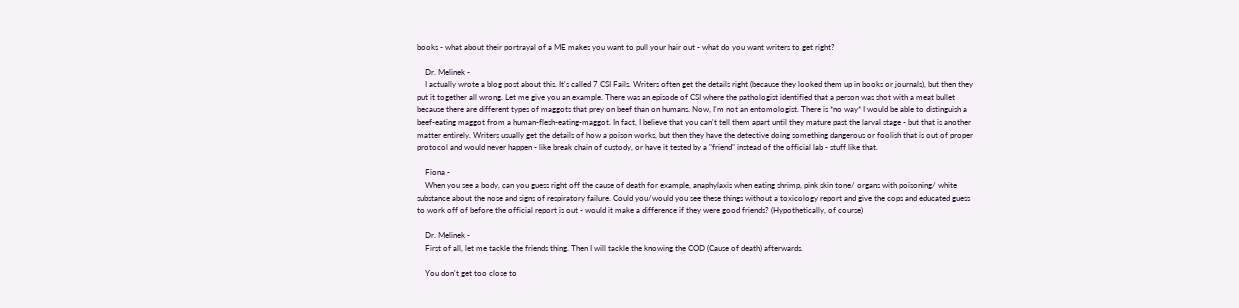books - what about their portrayal of a ME makes you want to pull your hair out - what do you want writers to get right?

    Dr. Melinek -
    I actually wrote a blog post about this. It's called 7 CSI Fails. Writers often get the details right (because they looked them up in books or journals), but then they put it together all wrong. Let me give you an example. There was an episode of CSI where the pathologist identified that a person was shot with a meat bullet because there are different types of maggots that prey on beef than on humans. Now, I'm not an entomologist. There is *no way* I would be able to distinguish a beef-eating maggot from a human-flesh-eating-maggot. In fact, I believe that you can't tell them apart until they mature past the larval stage - but that is another matter entirely. Writers usually get the details of how a poison works, but then they have the detective doing something dangerous or foolish that is out of proper protocol and would never happen - like break chain of custody, or have it tested by a "friend" instead of the official lab - stuff like that.

    Fiona -
    When you see a body, can you guess right off the cause of death for example, anaphylaxis when eating shrimp, pink skin tone/ organs with poisoning/ white substance about the nose and signs of respiratory failure. Could you/would you see these things without a toxicology report and give the cops and educated guess to work off of before the official report is out - would it make a difference if they were good friends? (Hypothetically, of course)

    Dr. Melinek -
    First of all, let me tackle the friends thing. Then I will tackle the knowing the COD (Cause of death) afterwards.

    You don't get too close to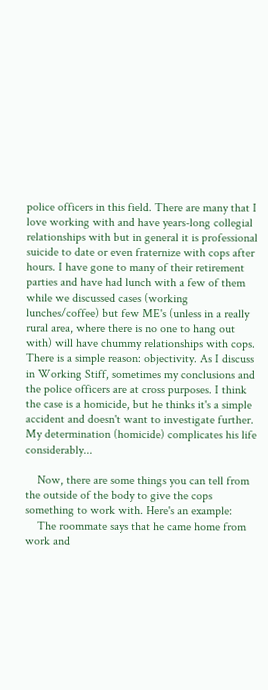police officers in this field. There are many that I love working with and have years-long collegial relationships with but in general it is professional suicide to date or even fraternize with cops after hours. I have gone to many of their retirement parties and have had lunch with a few of them while we discussed cases (working lunches/coffee) but few ME's (unless in a really rural area, where there is no one to hang out with) will have chummy relationships with cops. There is a simple reason: objectivity. As I discuss in Working Stiff, sometimes my conclusions and the police officers are at cross purposes. I think the case is a homicide, but he thinks it's a simple accident and doesn't want to investigate further. My determination (homicide) complicates his life considerably...

    Now, there are some things you can tell from the outside of the body to give the cops something to work with. Here's an example:
    The roommate says that he came home from work and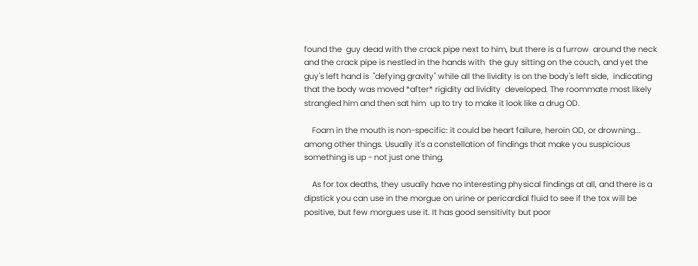found the  guy dead with the crack pipe next to him, but there is a furrow  around the neck and the crack pipe is nestled in the hands with  the guy sitting on the couch, and yet the guy's left hand is  "defying gravity" while all the lividity is on the body's left side,  indicating that the body was moved *after* rigidity ad lividity  developed. The roommate most likely strangled him and then sat him  up to try to make it look like a drug OD.

    Foam in the mouth is non-specific: it could be heart failure, heroin OD, or drowning... among other things. Usually it's a constellation of findings that make you suspicious something is up - not just one thing.

    As for tox deaths, they usually have no interesting physical findings at all, and there is a dipstick you can use in the morgue on urine or pericardial fluid to see if the tox will be positive, but few morgues use it. It has good sensitivity but poor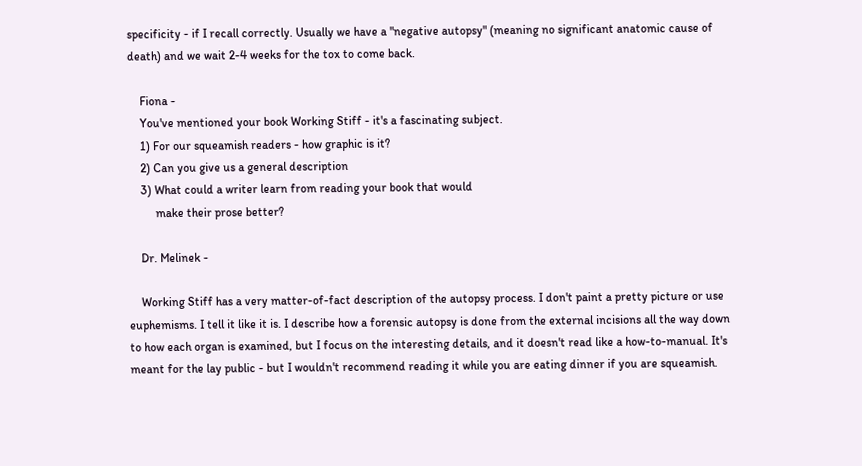specificity - if I recall correctly. Usually we have a "negative autopsy" (meaning no significant anatomic cause of death) and we wait 2-4 weeks for the tox to come back.

    Fiona -
    You've mentioned your book Working Stiff - it's a fascinating subject.
    1) For our squeamish readers - how graphic is it?
    2) Can you give us a general description
    3) What could a writer learn from reading your book that would
         make their prose better?

    Dr. Melinek -

    Working Stiff has a very matter-of-fact description of the autopsy process. I don't paint a pretty picture or use euphemisms. I tell it like it is. I describe how a forensic autopsy is done from the external incisions all the way down to how each organ is examined, but I focus on the interesting details, and it doesn't read like a how-to-manual. It's meant for the lay public - but I wouldn't recommend reading it while you are eating dinner if you are squeamish.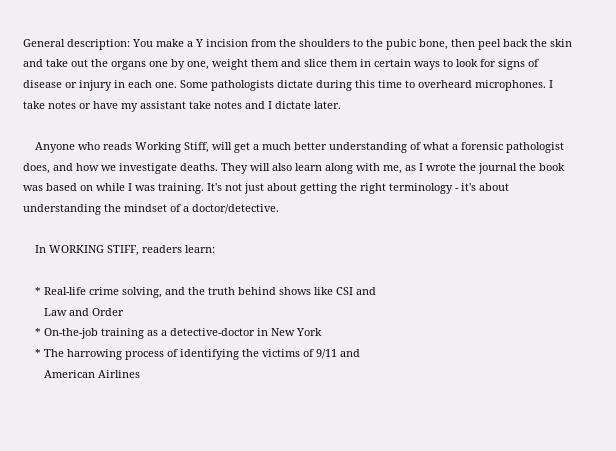General description: You make a Y incision from the shoulders to the pubic bone, then peel back the skin and take out the organs one by one, weight them and slice them in certain ways to look for signs of disease or injury in each one. Some pathologists dictate during this time to overheard microphones. I take notes or have my assistant take notes and I dictate later.

    Anyone who reads Working Stiff, will get a much better understanding of what a forensic pathologist does, and how we investigate deaths. They will also learn along with me, as I wrote the journal the book was based on while I was training. It's not just about getting the right terminology - it's about understanding the mindset of a doctor/detective.

    In WORKING STIFF, readers learn:

    * Real-life crime solving, and the truth behind shows like CSI and
       Law and Order
    * On-the-job training as a detective-doctor in New York
    * The harrowing process of identifying the victims of 9/11 and
       American Airlines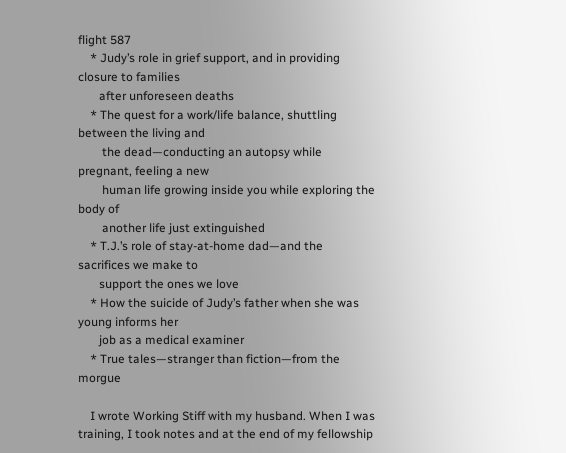flight 587
    * Judy’s role in grief support, and in providing closure to families
       after unforeseen deaths
    * The quest for a work/life balance, shuttling between the living and
        the dead—conducting an autopsy while pregnant, feeling a new
        human life growing inside you while exploring the body of
        another life just extinguished
    * T.J.’s role of stay-at-home dad—and the sacrifices we make to
       support the ones we love
    * How the suicide of Judy’s father when she was young informs her
       job as a medical examiner
    * True tales—stranger than fiction—from the morgue

    I wrote Working Stiff with my husband. When I was training, I took notes and at the end of my fellowship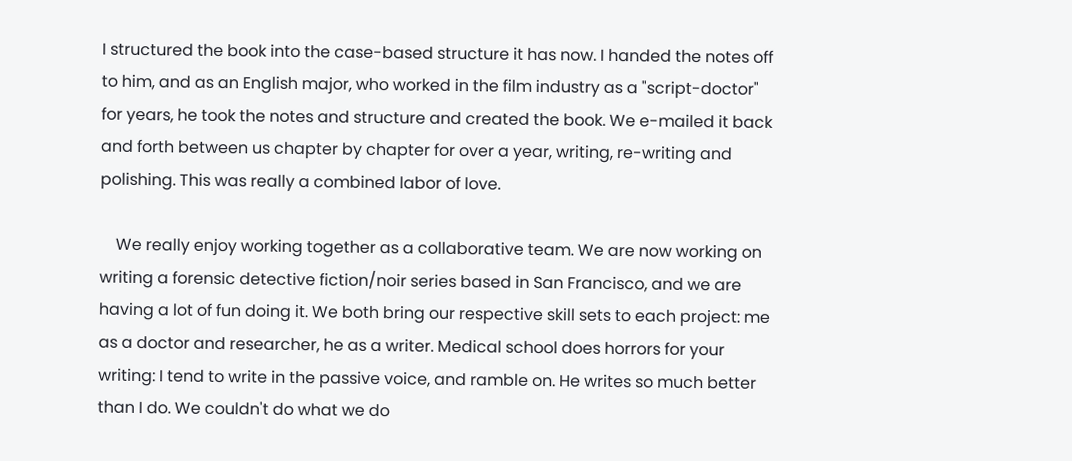I structured the book into the case-based structure it has now. I handed the notes off to him, and as an English major, who worked in the film industry as a "script-doctor" for years, he took the notes and structure and created the book. We e-mailed it back and forth between us chapter by chapter for over a year, writing, re-writing and polishing. This was really a combined labor of love.

    We really enjoy working together as a collaborative team. We are now working on writing a forensic detective fiction/noir series based in San Francisco, and we are having a lot of fun doing it. We both bring our respective skill sets to each project: me as a doctor and researcher, he as a writer. Medical school does horrors for your writing: I tend to write in the passive voice, and ramble on. He writes so much better than I do. We couldn't do what we do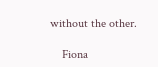without the other.

    Fiona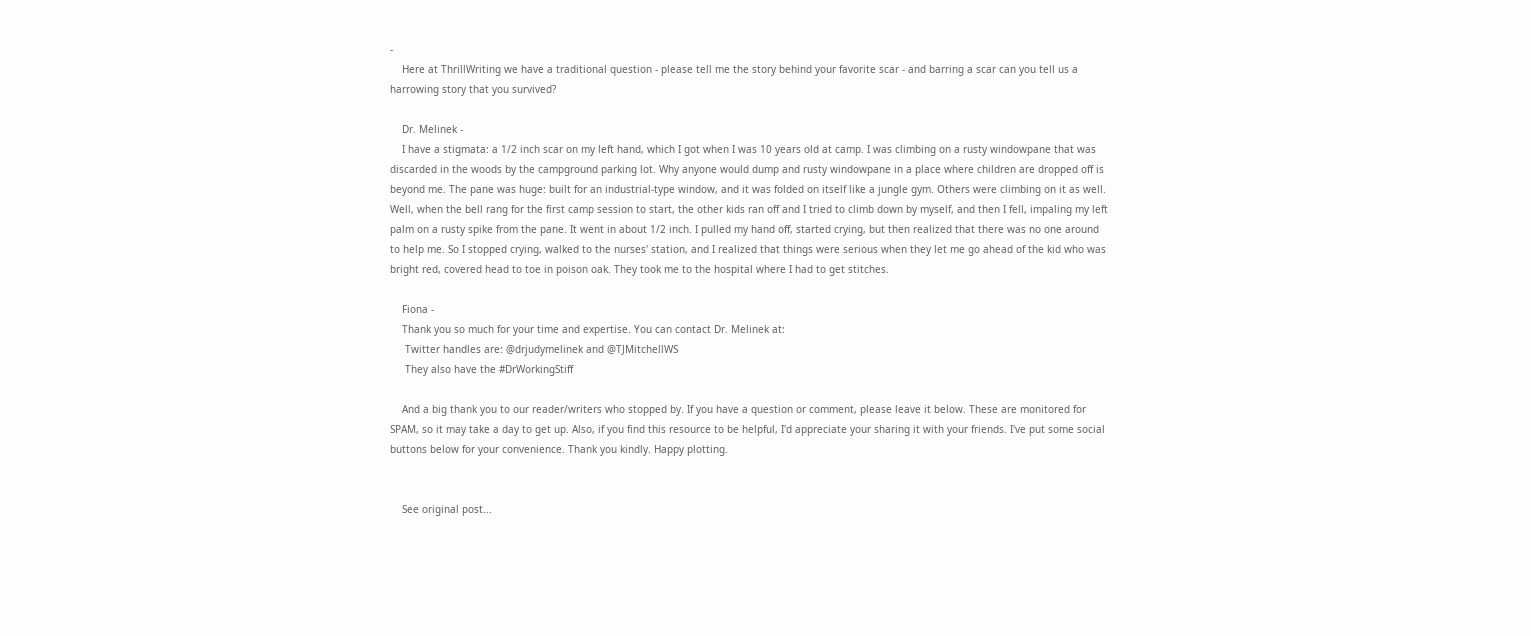-
    Here at ThrillWriting we have a traditional question - please tell me the story behind your favorite scar - and barring a scar can you tell us a harrowing story that you survived?

    Dr. Melinek -
    I have a stigmata: a 1/2 inch scar on my left hand, which I got when I was 10 years old at camp. I was climbing on a rusty windowpane that was discarded in the woods by the campground parking lot. Why anyone would dump and rusty windowpane in a place where children are dropped off is beyond me. The pane was huge: built for an industrial-type window, and it was folded on itself like a jungle gym. Others were climbing on it as well. Well, when the bell rang for the first camp session to start, the other kids ran off and I tried to climb down by myself, and then I fell, impaling my left palm on a rusty spike from the pane. It went in about 1/2 inch. I pulled my hand off, started crying, but then realized that there was no one around to help me. So I stopped crying, walked to the nurses' station, and I realized that things were serious when they let me go ahead of the kid who was bright red, covered head to toe in poison oak. They took me to the hospital where I had to get stitches.

    Fiona -
    Thank you so much for your time and expertise. You can contact Dr. Melinek at:
     Twitter handles are: @drjudymelinek and @TJMitchellWS
     They also have the #DrWorkingStiff

    And a big thank you to our reader/writers who stopped by. If you have a question or comment, please leave it below. These are monitored for SPAM, so it may take a day to get up. Also, if you find this resource to be helpful, I'd appreciate your sharing it with your friends. I've put some social buttons below for your convenience. Thank you kindly. Happy plotting.


    See original post...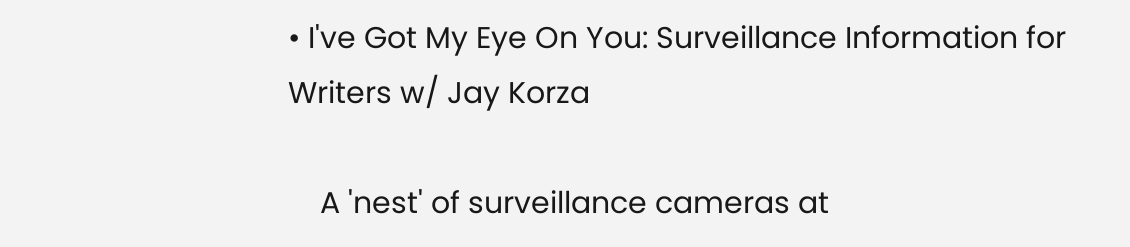• I've Got My Eye On You: Surveillance Information for Writers w/ Jay Korza

    A 'nest' of surveillance cameras at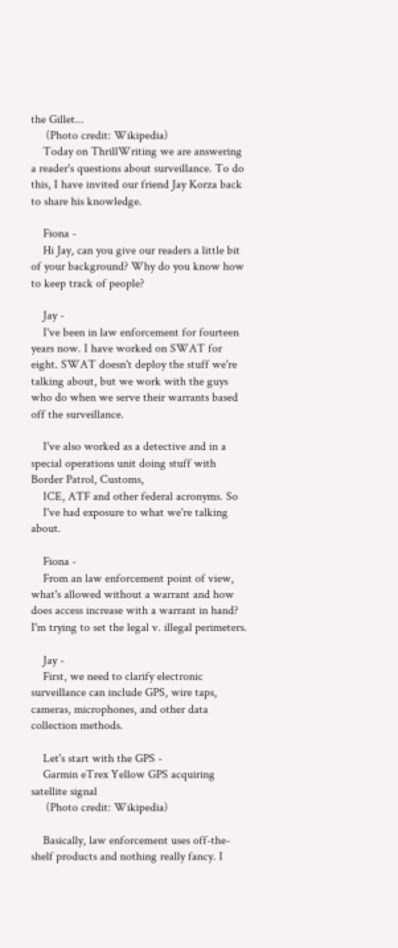the Gillet...
     (Photo credit: Wikipedia)
    Today on ThrillWriting we are answering a reader's questions about surveillance. To do this, I have invited our friend Jay Korza back to share his knowledge.

    Fiona -
    Hi Jay, can you give our readers a little bit of your background? Why do you know how to keep track of people?

    Jay -
    I've been in law enforcement for fourteen years now. I have worked on SWAT for eight. SWAT doesn't deploy the stuff we're talking about, but we work with the guys who do when we serve their warrants based off the surveillance.

    I've also worked as a detective and in a special operations unit doing stuff with Border Patrol, Customs,
    ICE, ATF and other federal acronyms. So
    I've had exposure to what we're talking about.

    Fiona -
    From an law enforcement point of view, what's allowed without a warrant and how does access increase with a warrant in hand?  I'm trying to set the legal v. illegal perimeters.

    Jay -
    First, we need to clarify electronic surveillance can include GPS, wire taps, cameras, microphones, and other data collection methods.

    Let's start with the GPS -
    Garmin eTrex Yellow GPS acquiring satellite signal
     (Photo credit: Wikipedia)

    Basically, law enforcement uses off-the-shelf products and nothing really fancy. I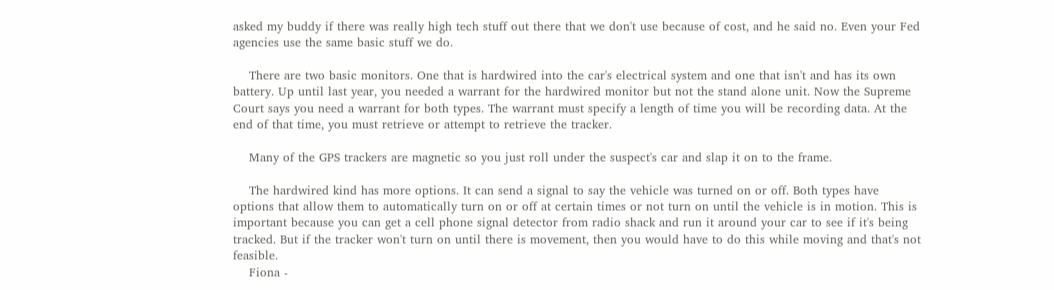asked my buddy if there was really high tech stuff out there that we don't use because of cost, and he said no. Even your Fed agencies use the same basic stuff we do.

    There are two basic monitors. One that is hardwired into the car's electrical system and one that isn't and has its own battery. Up until last year, you needed a warrant for the hardwired monitor but not the stand alone unit. Now the Supreme Court says you need a warrant for both types. The warrant must specify a length of time you will be recording data. At the end of that time, you must retrieve or attempt to retrieve the tracker.

    Many of the GPS trackers are magnetic so you just roll under the suspect's car and slap it on to the frame.

    The hardwired kind has more options. It can send a signal to say the vehicle was turned on or off. Both types have options that allow them to automatically turn on or off at certain times or not turn on until the vehicle is in motion. This is important because you can get a cell phone signal detector from radio shack and run it around your car to see if it's being tracked. But if the tracker won't turn on until there is movement, then you would have to do this while moving and that's not feasible.
    Fiona -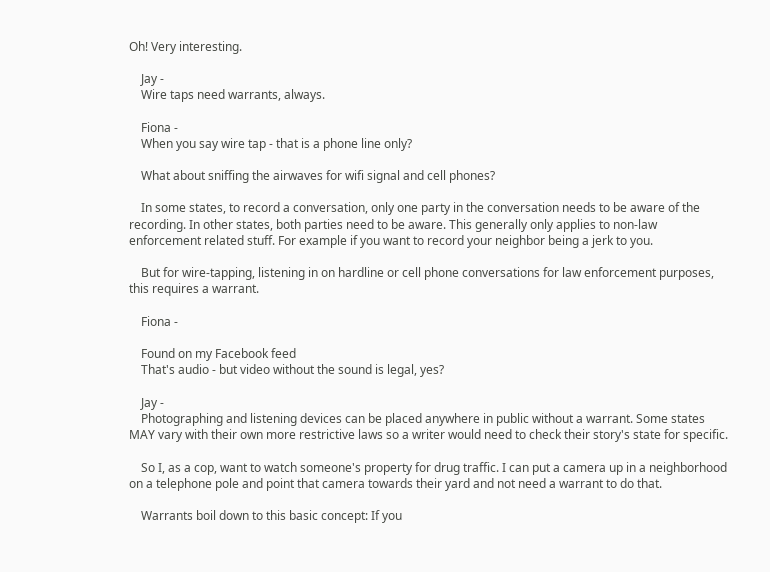Oh! Very interesting.

    Jay -
    Wire taps need warrants, always.

    Fiona -
    When you say wire tap - that is a phone line only?

    What about sniffing the airwaves for wifi signal and cell phones?

    In some states, to record a conversation, only one party in the conversation needs to be aware of the recording. In other states, both parties need to be aware. This generally only applies to non-law enforcement related stuff. For example if you want to record your neighbor being a jerk to you.

    But for wire-tapping, listening in on hardline or cell phone conversations for law enforcement purposes, this requires a warrant.

    Fiona -

    Found on my Facebook feed
    That's audio - but video without the sound is legal, yes?

    Jay -
    Photographing and listening devices can be placed anywhere in public without a warrant. Some states MAY vary with their own more restrictive laws so a writer would need to check their story's state for specific.

    So I, as a cop, want to watch someone's property for drug traffic. I can put a camera up in a neighborhood on a telephone pole and point that camera towards their yard and not need a warrant to do that.

    Warrants boil down to this basic concept: If you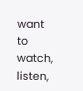want to watch, listen,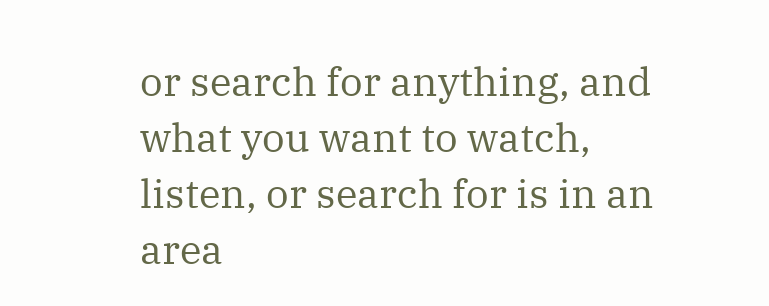or search for anything, and what you want to watch, listen, or search for is in an area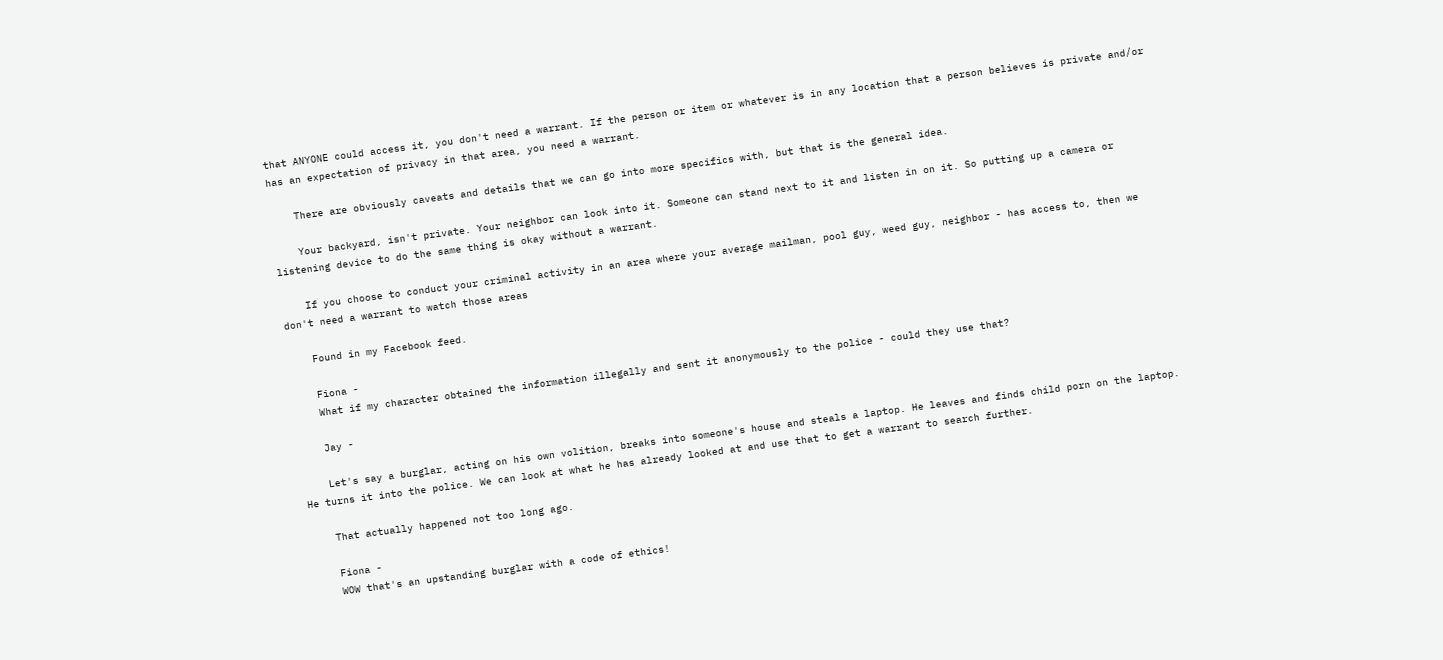that ANYONE could access it, you don't need a warrant. If the person or item or whatever is in any location that a person believes is private and/or has an expectation of privacy in that area, you need a warrant.

    There are obviously caveats and details that we can go into more specifics with, but that is the general idea.

    Your backyard, isn't private. Your neighbor can look into it. Someone can stand next to it and listen in on it. So putting up a camera or listening device to do the same thing is okay without a warrant.

    If you choose to conduct your criminal activity in an area where your average mailman, pool guy, weed guy, neighbor - has access to, then we don't need a warrant to watch those areas

    Found in my Facebook feed.

    Fiona -
    What if my character obtained the information illegally and sent it anonymously to the police - could they use that?

    Jay -

    Let's say a burglar, acting on his own volition, breaks into someone's house and steals a laptop. He leaves and finds child porn on the laptop. He turns it into the police. We can look at what he has already looked at and use that to get a warrant to search further.

    That actually happened not too long ago.

    Fiona -
    WOW that's an upstanding burglar with a code of ethics!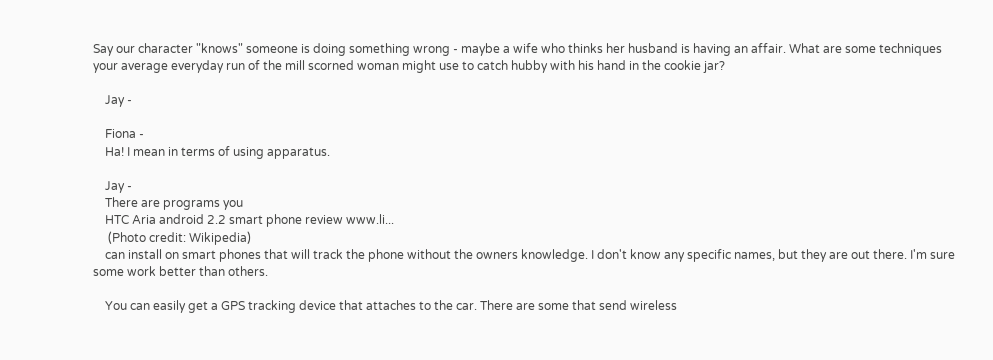Say our character "knows" someone is doing something wrong - maybe a wife who thinks her husband is having an affair. What are some techniques your average everyday run of the mill scorned woman might use to catch hubby with his hand in the cookie jar?

    Jay -

    Fiona -
    Ha! I mean in terms of using apparatus.

    Jay -
    There are programs you
    HTC Aria android 2.2 smart phone review www.li...
     (Photo credit: Wikipedia)
    can install on smart phones that will track the phone without the owners knowledge. I don't know any specific names, but they are out there. I'm sure some work better than others.

    You can easily get a GPS tracking device that attaches to the car. There are some that send wireless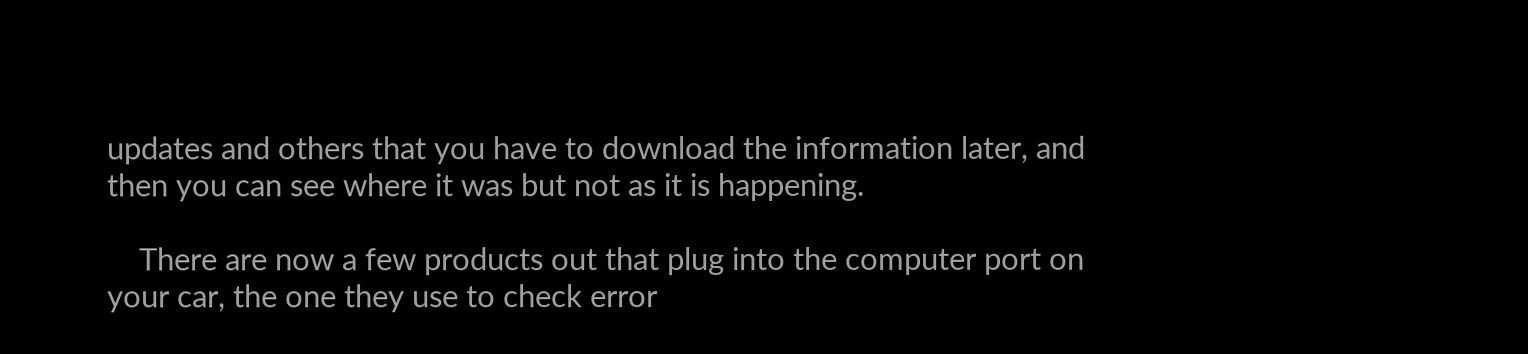updates and others that you have to download the information later, and then you can see where it was but not as it is happening.

    There are now a few products out that plug into the computer port on your car, the one they use to check error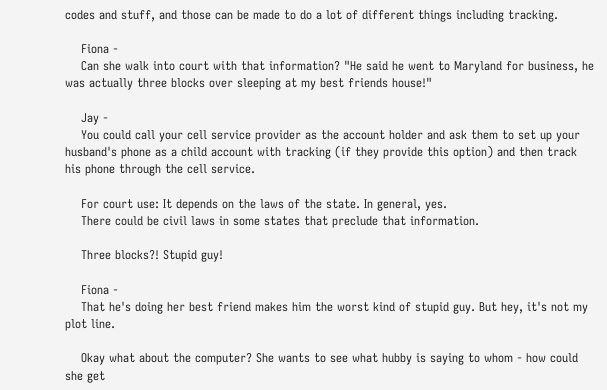codes and stuff, and those can be made to do a lot of different things including tracking.

    Fiona -
    Can she walk into court with that information? "He said he went to Maryland for business, he was actually three blocks over sleeping at my best friends house!"

    Jay -
    You could call your cell service provider as the account holder and ask them to set up your husband's phone as a child account with tracking (if they provide this option) and then track his phone through the cell service.

    For court use: It depends on the laws of the state. In general, yes.
    There could be civil laws in some states that preclude that information.

    Three blocks?! Stupid guy!

    Fiona -
    That he's doing her best friend makes him the worst kind of stupid guy. But hey, it's not my plot line.

    Okay what about the computer? She wants to see what hubby is saying to whom - how could she get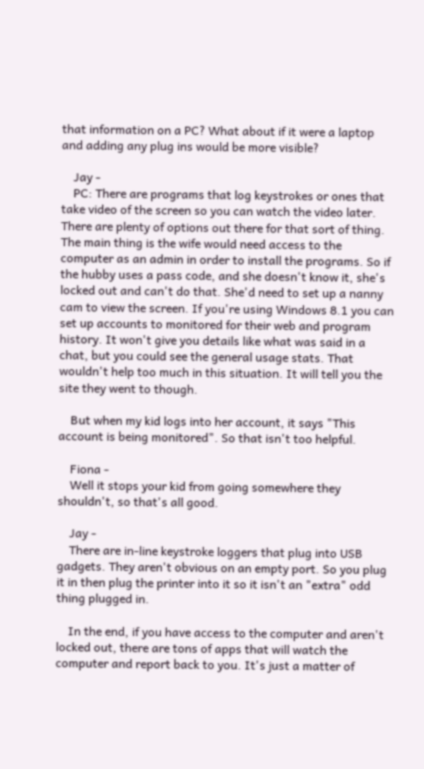that information on a PC? What about if it were a laptop and adding any plug ins would be more visible?

    Jay -
    PC: There are programs that log keystrokes or ones that take video of the screen so you can watch the video later. There are plenty of options out there for that sort of thing. The main thing is the wife would need access to the computer as an admin in order to install the programs. So if the hubby uses a pass code, and she doesn't know it, she's locked out and can't do that. She'd need to set up a nanny cam to view the screen. If you're using Windows 8.1 you can set up accounts to monitored for their web and program history. It won't give you details like what was said in a chat, but you could see the general usage stats. That wouldn't help too much in this situation. It will tell you the site they went to though.

    But when my kid logs into her account, it says "This account is being monitored". So that isn't too helpful.

    Fiona -
    Well it stops your kid from going somewhere they shouldn't, so that's all good.

    Jay -
    There are in-line keystroke loggers that plug into USB gadgets. They aren't obvious on an empty port. So you plug it in then plug the printer into it so it isn't an "extra" odd thing plugged in.

    In the end, if you have access to the computer and aren't locked out, there are tons of apps that will watch the computer and report back to you. It's just a matter of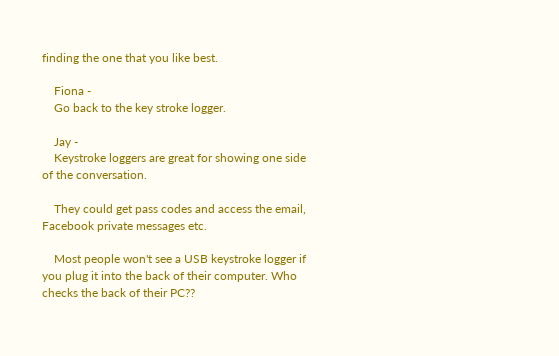finding the one that you like best.

    Fiona -
    Go back to the key stroke logger.

    Jay -
    Keystroke loggers are great for showing one side of the conversation.

    They could get pass codes and access the email, Facebook private messages etc.

    Most people won't see a USB keystroke logger if you plug it into the back of their computer. Who checks the back of their PC??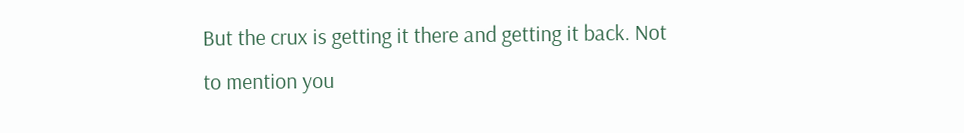But the crux is getting it there and getting it back. Not to mention you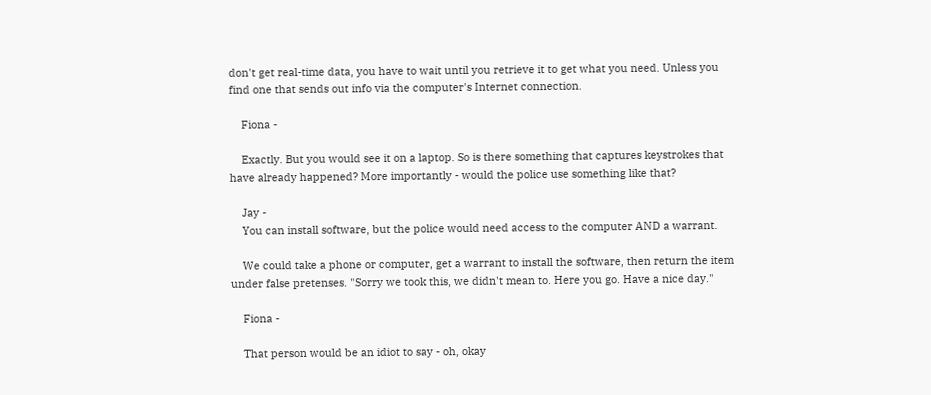don't get real-time data, you have to wait until you retrieve it to get what you need. Unless you find one that sends out info via the computer's Internet connection.

    Fiona -

    Exactly. But you would see it on a laptop. So is there something that captures keystrokes that have already happened? More importantly - would the police use something like that?

    Jay -
    You can install software, but the police would need access to the computer AND a warrant.

    We could take a phone or computer, get a warrant to install the software, then return the item under false pretenses. "Sorry we took this, we didn't mean to. Here you go. Have a nice day."

    Fiona -

    That person would be an idiot to say - oh, okay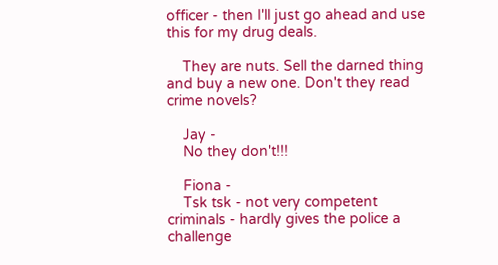officer - then I'll just go ahead and use this for my drug deals.

    They are nuts. Sell the darned thing and buy a new one. Don't they read crime novels?

    Jay -
    No they don't!!!

    Fiona -
    Tsk tsk - not very competent criminals - hardly gives the police a challenge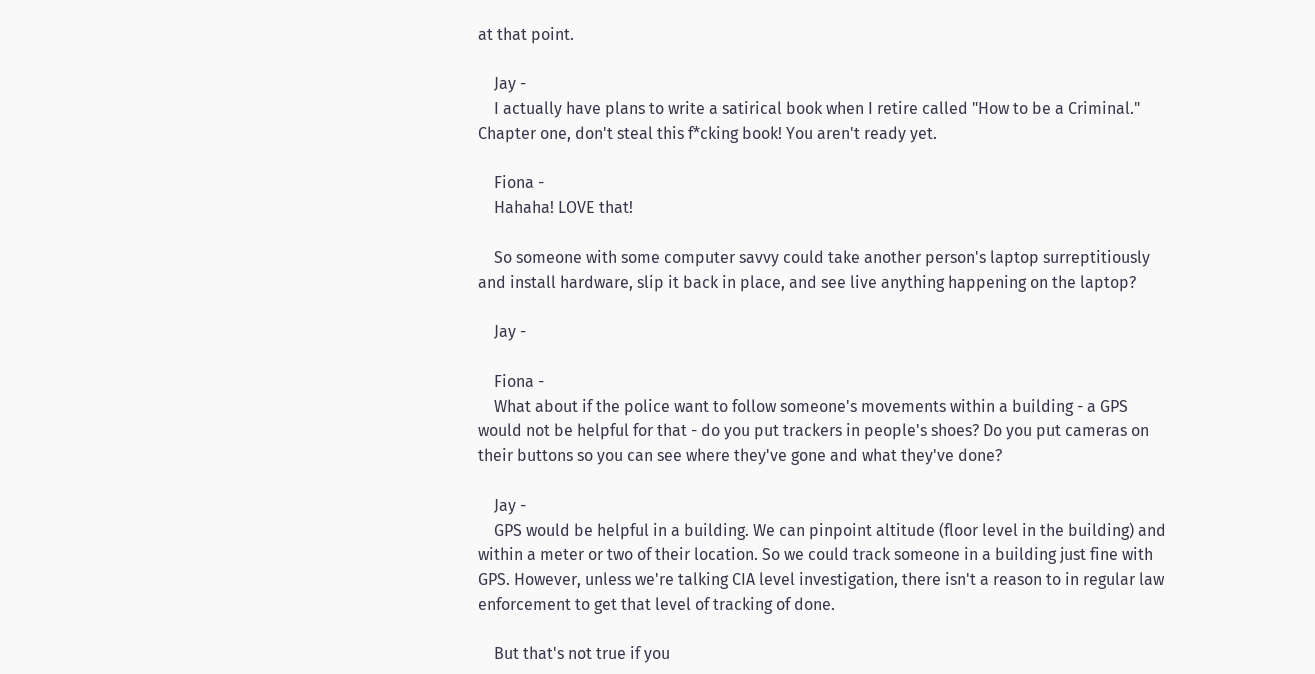at that point.

    Jay -
    I actually have plans to write a satirical book when I retire called "How to be a Criminal." Chapter one, don't steal this f*cking book! You aren't ready yet.

    Fiona -
    Hahaha! LOVE that!

    So someone with some computer savvy could take another person's laptop surreptitiously and install hardware, slip it back in place, and see live anything happening on the laptop?

    Jay -

    Fiona -
    What about if the police want to follow someone's movements within a building - a GPS would not be helpful for that - do you put trackers in people's shoes? Do you put cameras on their buttons so you can see where they've gone and what they've done?

    Jay -
    GPS would be helpful in a building. We can pinpoint altitude (floor level in the building) and within a meter or two of their location. So we could track someone in a building just fine with GPS. However, unless we're talking CIA level investigation, there isn't a reason to in regular law enforcement to get that level of tracking of done.

    But that's not true if you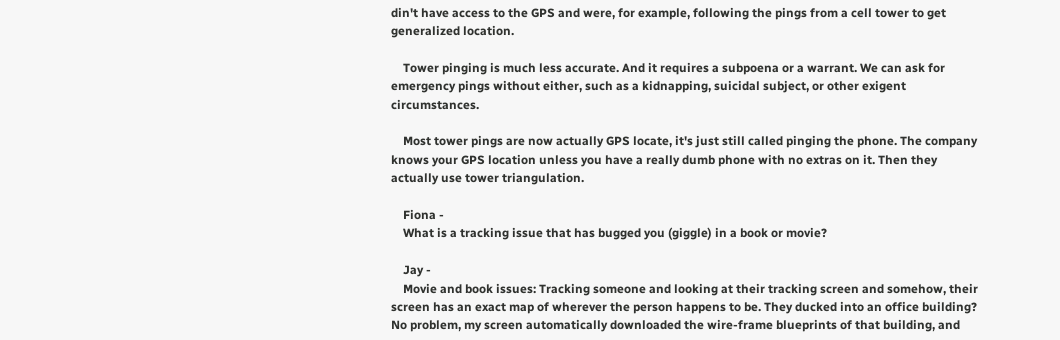din't have access to the GPS and were, for example, following the pings from a cell tower to get generalized location.

    Tower pinging is much less accurate. And it requires a subpoena or a warrant. We can ask for emergency pings without either, such as a kidnapping, suicidal subject, or other exigent circumstances.

    Most tower pings are now actually GPS locate, it's just still called pinging the phone. The company knows your GPS location unless you have a really dumb phone with no extras on it. Then they actually use tower triangulation.

    Fiona -
    What is a tracking issue that has bugged you (giggle) in a book or movie?

    Jay -
    Movie and book issues: Tracking someone and looking at their tracking screen and somehow, their screen has an exact map of wherever the person happens to be. They ducked into an office building? No problem, my screen automatically downloaded the wire-frame blueprints of that building, and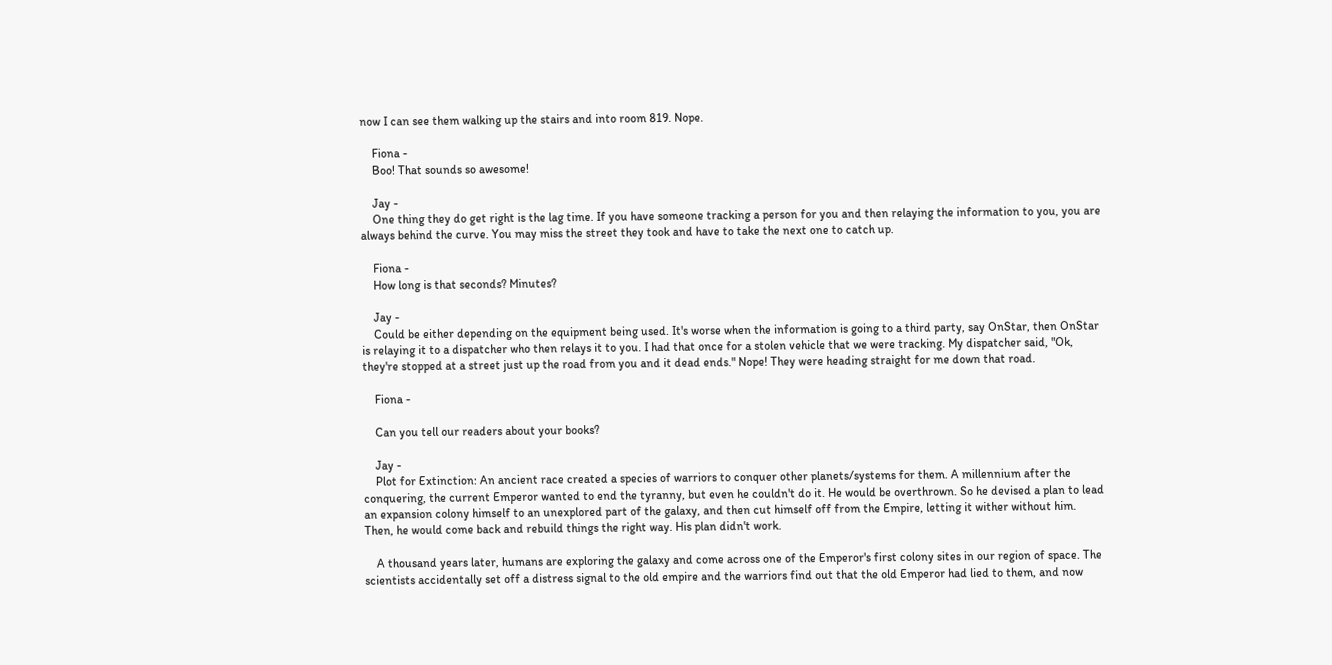now I can see them walking up the stairs and into room 819. Nope.

    Fiona -
    Boo! That sounds so awesome!

    Jay -
    One thing they do get right is the lag time. If you have someone tracking a person for you and then relaying the information to you, you are always behind the curve. You may miss the street they took and have to take the next one to catch up.

    Fiona -
    How long is that seconds? Minutes?

    Jay -
    Could be either depending on the equipment being used. It's worse when the information is going to a third party, say OnStar, then OnStar is relaying it to a dispatcher who then relays it to you. I had that once for a stolen vehicle that we were tracking. My dispatcher said, "Ok, they're stopped at a street just up the road from you and it dead ends." Nope! They were heading straight for me down that road.

    Fiona -

    Can you tell our readers about your books?

    Jay -
    Plot for Extinction: An ancient race created a species of warriors to conquer other planets/systems for them. A millennium after the conquering, the current Emperor wanted to end the tyranny, but even he couldn't do it. He would be overthrown. So he devised a plan to lead an expansion colony himself to an unexplored part of the galaxy, and then cut himself off from the Empire, letting it wither without him. Then, he would come back and rebuild things the right way. His plan didn't work.

    A thousand years later, humans are exploring the galaxy and come across one of the Emperor's first colony sites in our region of space. The scientists accidentally set off a distress signal to the old empire and the warriors find out that the old Emperor had lied to them, and now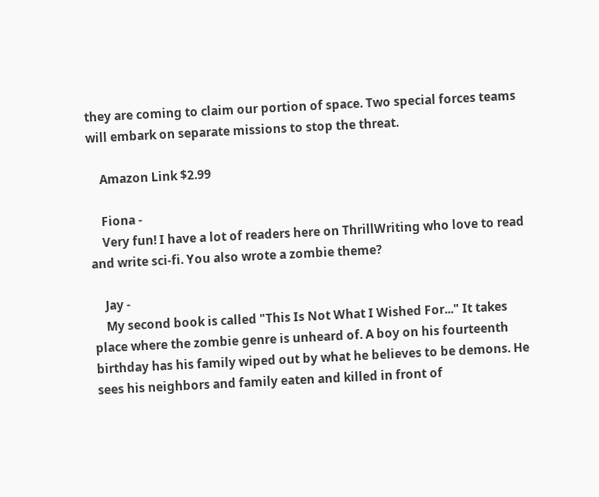they are coming to claim our portion of space. Two special forces teams will embark on separate missions to stop the threat.

    Amazon Link $2.99

    Fiona -
    Very fun! I have a lot of readers here on ThrillWriting who love to read and write sci-fi. You also wrote a zombie theme?

    Jay -
    My second book is called "This Is Not What I Wished For..." It takes place where the zombie genre is unheard of. A boy on his fourteenth birthday has his family wiped out by what he believes to be demons. He sees his neighbors and family eaten and killed in front of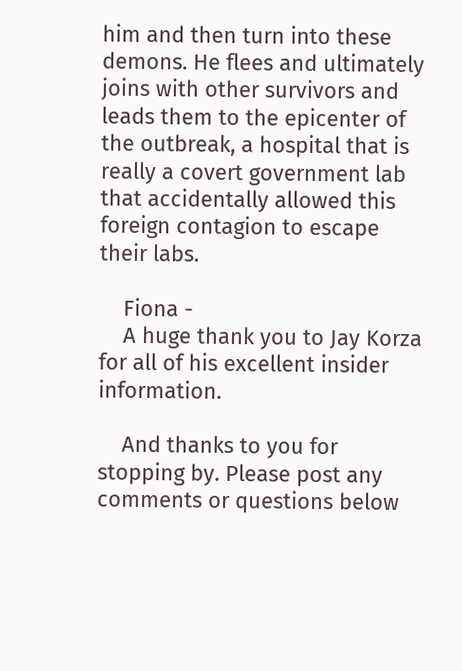him and then turn into these demons. He flees and ultimately joins with other survivors and leads them to the epicenter of the outbreak, a hospital that is really a covert government lab that accidentally allowed this foreign contagion to escape their labs.

    Fiona -
    A huge thank you to Jay Korza for all of his excellent insider information.

    And thanks to you for stopping by. Please post any comments or questions below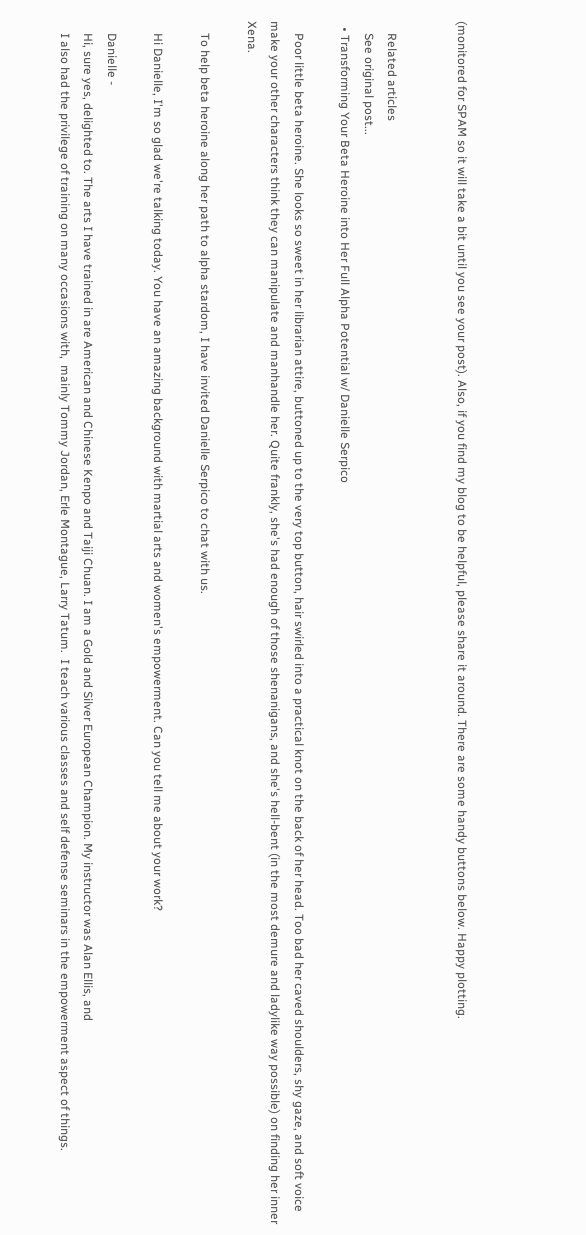(monitored for SPAM so it will take a bit until you see your post). Also, if you find my blog to be helpful, please share it around. There are some handy buttons below. Happy plotting.


    Related articles
    See original post...
  • Transforming Your Beta Heroine into Her Full Alpha Potential w/ Danielle Serpico

    Poor little beta heroine. She looks so sweet in her librarian attire, buttoned up to the very top button, hair swirled into a practical knot on the back of her head. Too bad her caved shoulders, shy gaze, and soft voice make your other characters think they can manipulate and manhandle her. Quite frankly, she's had enough of those shenanigans, and she's hell-bent (in the most demure and ladylike way possible) on finding her inner Xena.

    To help beta heroine along her path to alpha stardom, I have invited Danielle Serpico to chat with us.

    Hi Danielle, I'm so glad we're talking today. You have an amazing background with martial arts and women's empowerment. Can you tell me about your work?

    Danielle -
    Hi, sure yes, delighted to. The arts I have trained in are American and Chinese Kenpo and Taiji Chuan. I am a Gold and Silver European Champion. My instructor was Alan Ellis, and
    I also had the privilege of training on many occasions with,  mainly Tommy Jordan, Erle Montague, Larry Tatum.  I teach various classes and self defense seminars in the empowerment aspect of things.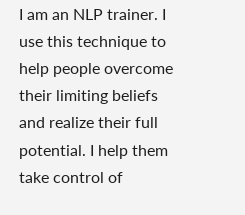I am an NLP trainer. I use this technique to help people overcome their limiting beliefs and realize their full potential. I help them take control of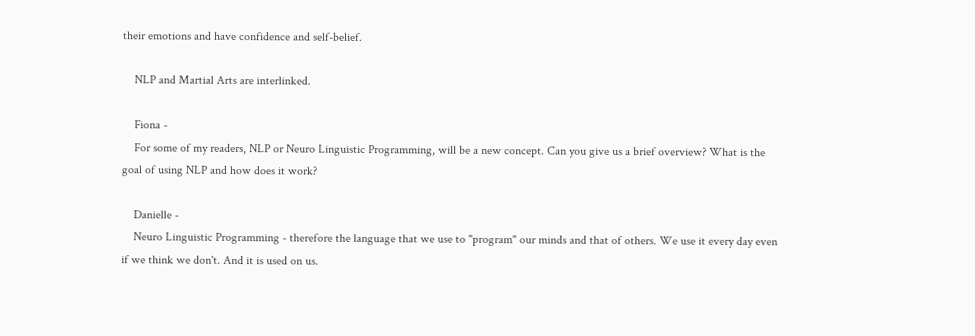their emotions and have confidence and self-belief.

    NLP and Martial Arts are interlinked.

    Fiona -
    For some of my readers, NLP or Neuro Linguistic Programming, will be a new concept. Can you give us a brief overview? What is the goal of using NLP and how does it work?

    Danielle -
    Neuro Linguistic Programming - therefore the language that we use to "program" our minds and that of others. We use it every day even if we think we don't. And it is used on us.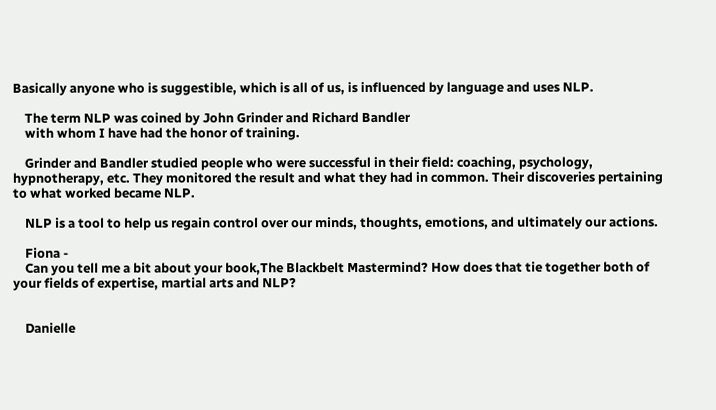Basically anyone who is suggestible, which is all of us, is influenced by language and uses NLP.

    The term NLP was coined by John Grinder and Richard Bandler
    with whom I have had the honor of training.

    Grinder and Bandler studied people who were successful in their field: coaching, psychology, hypnotherapy, etc. They monitored the result and what they had in common. Their discoveries pertaining to what worked became NLP.

    NLP is a tool to help us regain control over our minds, thoughts, emotions, and ultimately our actions.

    Fiona -
    Can you tell me a bit about your book,The Blackbelt Mastermind? How does that tie together both of your fields of expertise, martial arts and NLP?


    Danielle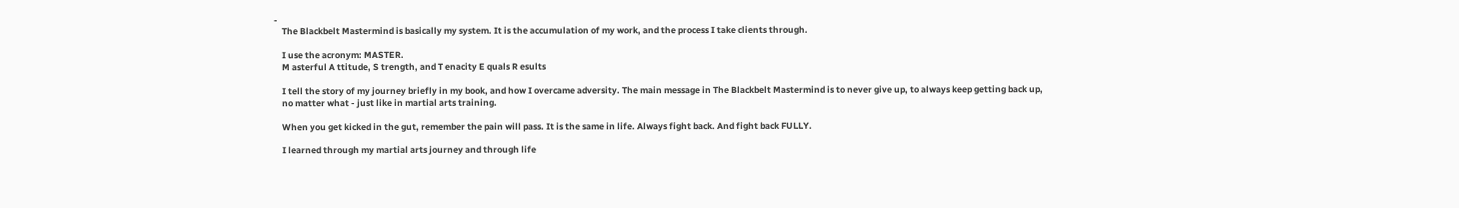-
    The Blackbelt Mastermind is basically my system. It is the accumulation of my work, and the process I take clients through.

    I use the acronym: MASTER.
    M asterful A ttitude, S trength, and T enacity E quals R esults

    I tell the story of my journey briefly in my book, and how I overcame adversity. The main message in The Blackbelt Mastermind is to never give up, to always keep getting back up,
    no matter what - just like in martial arts training.

    When you get kicked in the gut, remember the pain will pass. It is the same in life. Always fight back. And fight back FULLY.

    I learned through my martial arts journey and through life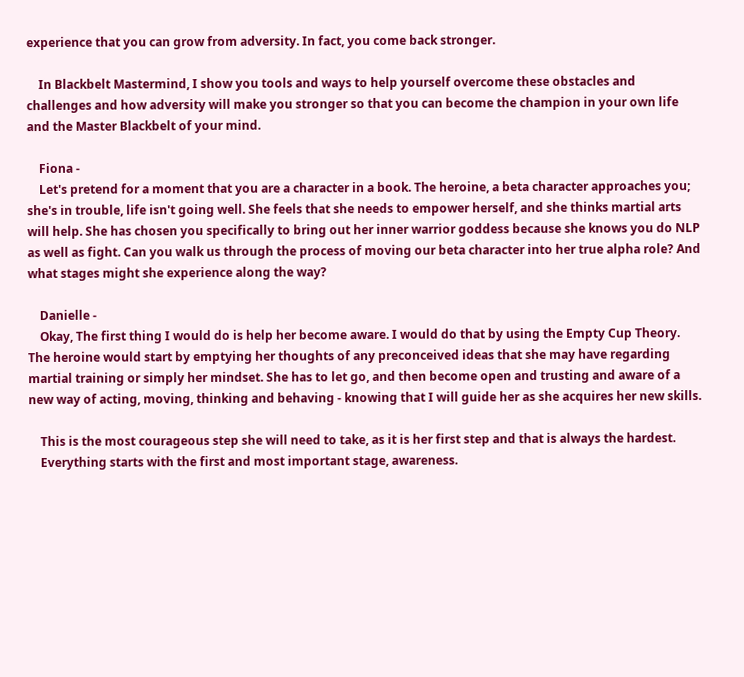experience that you can grow from adversity. In fact, you come back stronger.

    In Blackbelt Mastermind, I show you tools and ways to help yourself overcome these obstacles and challenges and how adversity will make you stronger so that you can become the champion in your own life and the Master Blackbelt of your mind.

    Fiona -
    Let's pretend for a moment that you are a character in a book. The heroine, a beta character approaches you; she's in trouble, life isn't going well. She feels that she needs to empower herself, and she thinks martial arts will help. She has chosen you specifically to bring out her inner warrior goddess because she knows you do NLP as well as fight. Can you walk us through the process of moving our beta character into her true alpha role? And what stages might she experience along the way?

    Danielle -
    Okay, The first thing I would do is help her become aware. I would do that by using the Empty Cup Theory. The heroine would start by emptying her thoughts of any preconceived ideas that she may have regarding martial training or simply her mindset. She has to let go, and then become open and trusting and aware of a new way of acting, moving, thinking and behaving - knowing that I will guide her as she acquires her new skills.

    This is the most courageous step she will need to take, as it is her first step and that is always the hardest.
    Everything starts with the first and most important stage, awareness.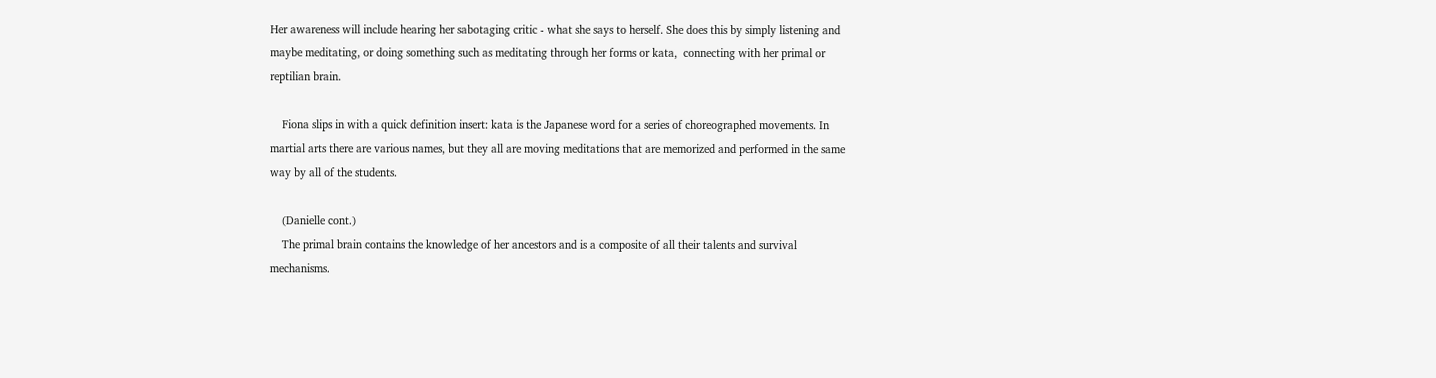Her awareness will include hearing her sabotaging critic - what she says to herself. She does this by simply listening and maybe meditating, or doing something such as meditating through her forms or kata,  connecting with her primal or reptilian brain.

    Fiona slips in with a quick definition insert: kata is the Japanese word for a series of choreographed movements. In martial arts there are various names, but they all are moving meditations that are memorized and performed in the same way by all of the students.

    (Danielle cont.)
    The primal brain contains the knowledge of her ancestors and is a composite of all their talents and survival mechanisms.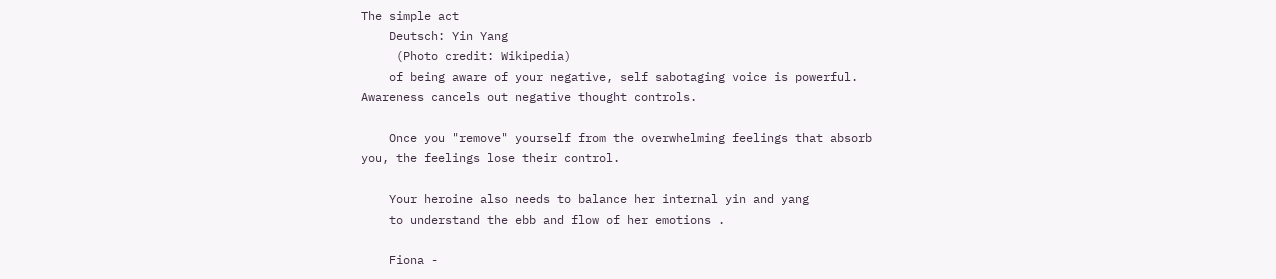The simple act
    Deutsch: Yin Yang
     (Photo credit: Wikipedia)
    of being aware of your negative, self sabotaging voice is powerful. Awareness cancels out negative thought controls.

    Once you "remove" yourself from the overwhelming feelings that absorb you, the feelings lose their control.

    Your heroine also needs to balance her internal yin and yang
    to understand the ebb and flow of her emotions .

    Fiona -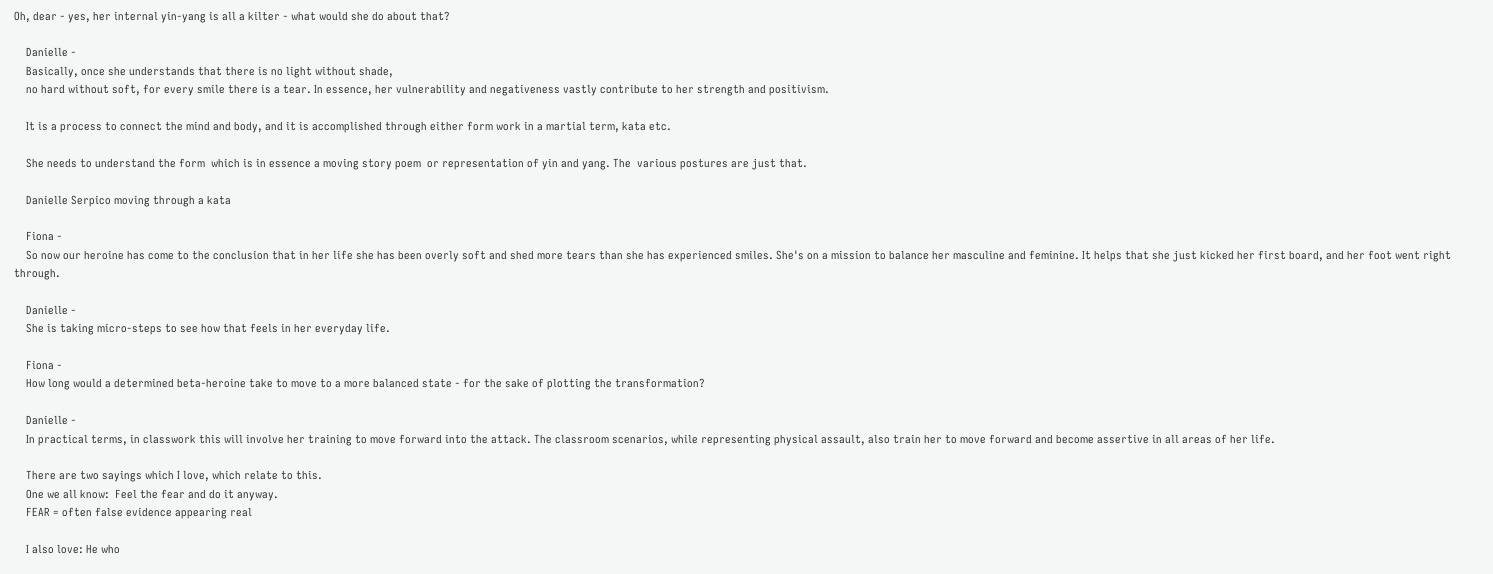Oh, dear - yes, her internal yin-yang is all a kilter - what would she do about that?

    Danielle -
    Basically, once she understands that there is no light without shade,
    no hard without soft, for every smile there is a tear. In essence, her vulnerability and negativeness vastly contribute to her strength and positivism.

    It is a process to connect the mind and body, and it is accomplished through either form work in a martial term, kata etc.

    She needs to understand the form  which is in essence a moving story poem  or representation of yin and yang. The  various postures are just that.

    Danielle Serpico moving through a kata

    Fiona -
    So now our heroine has come to the conclusion that in her life she has been overly soft and shed more tears than she has experienced smiles. She's on a mission to balance her masculine and feminine. It helps that she just kicked her first board, and her foot went right through.

    Danielle -
    She is taking micro-steps to see how that feels in her everyday life.

    Fiona -
    How long would a determined beta-heroine take to move to a more balanced state - for the sake of plotting the transformation?

    Danielle -
    In practical terms, in classwork this will involve her training to move forward into the attack. The classroom scenarios, while representing physical assault, also train her to move forward and become assertive in all areas of her life.

    There are two sayings which I love, which relate to this.
    One we all know:  Feel the fear and do it anyway.
    FEAR = often false evidence appearing real

    I also love: He who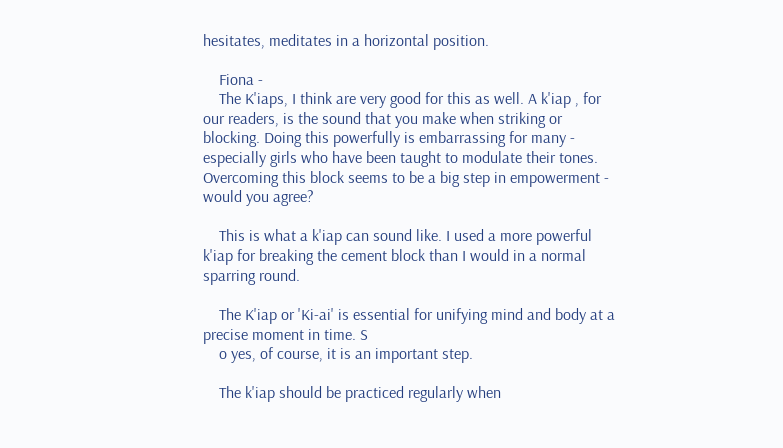hesitates, meditates in a horizontal position.

    Fiona -
    The K'iaps, I think are very good for this as well. A k'iap , for our readers, is the sound that you make when striking or blocking. Doing this powerfully is embarrassing for many - especially girls who have been taught to modulate their tones. Overcoming this block seems to be a big step in empowerment - would you agree?

    This is what a k'iap can sound like. I used a more powerful k'iap for breaking the cement block than I would in a normal sparring round.

    The K'iap or 'Ki-ai' is essential for unifying mind and body at a precise moment in time. S
    o yes, of course, it is an important step.

    The k'iap should be practiced regularly when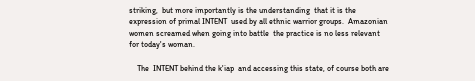striking,  but more importantly is the understanding  that it is the expression of primal INTENT  used by all ethnic warrior groups.  Amazonian women screamed when going into battle  the practice is no less relevant for today's woman.

    The  INTENT behind the k'iap  and accessing this state, of course both are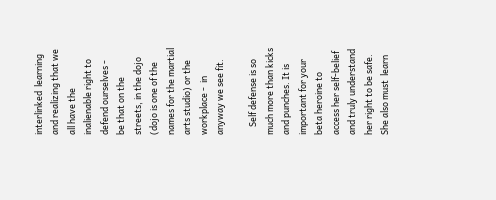interlinked  learning and realizing that we all have the inalienable right to defend ourselves -  be that on the streets, in the dojo (dojo is one of the names for the martial arts studio) or the workplace -  in anyway we see fit.

    Self defense is so much more than kicks and punches. It is important for your beta heroine to  access her self-belief and truly understand her right to be safe. She also must  learn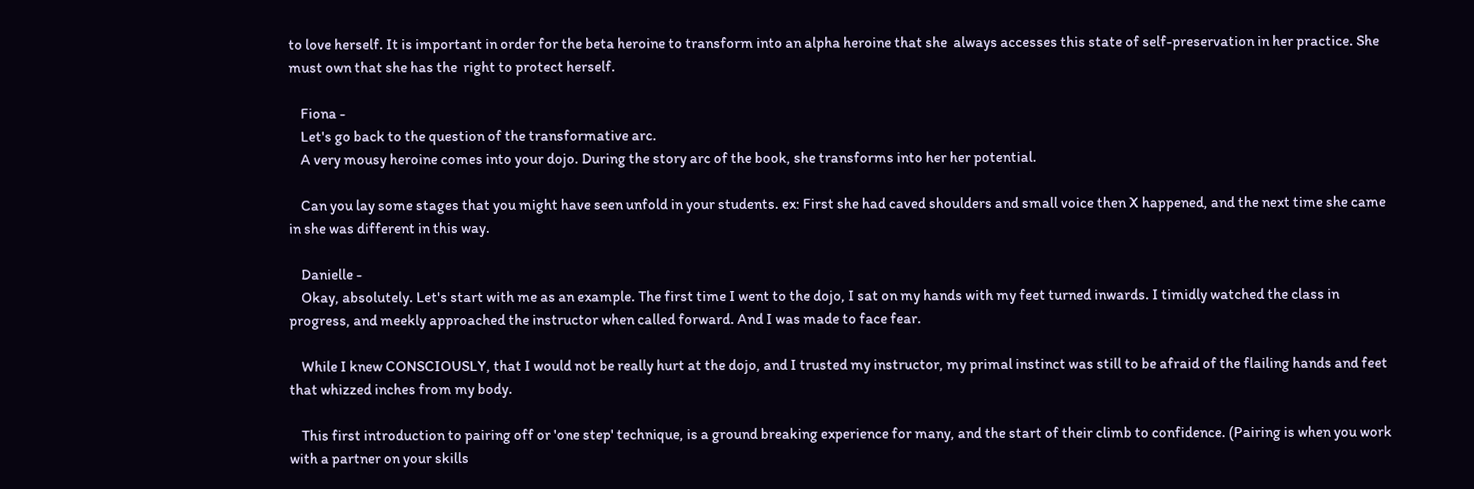to love herself. It is important in order for the beta heroine to transform into an alpha heroine that she  always accesses this state of self-preservation in her practice. She must own that she has the  right to protect herself.

    Fiona -
    Let's go back to the question of the transformative arc.
    A very mousy heroine comes into your dojo. During the story arc of the book, she transforms into her her potential.

    Can you lay some stages that you might have seen unfold in your students. ex: First she had caved shoulders and small voice then X happened, and the next time she came in she was different in this way.

    Danielle -
    Okay, absolutely. Let's start with me as an example. The first time I went to the dojo, I sat on my hands with my feet turned inwards. I timidly watched the class in progress, and meekly approached the instructor when called forward. And I was made to face fear.

    While I knew CONSCIOUSLY, that I would not be really hurt at the dojo, and I trusted my instructor, my primal instinct was still to be afraid of the flailing hands and feet that whizzed inches from my body.

    This first introduction to pairing off or 'one step' technique, is a ground breaking experience for many, and the start of their climb to confidence. (Pairing is when you work with a partner on your skills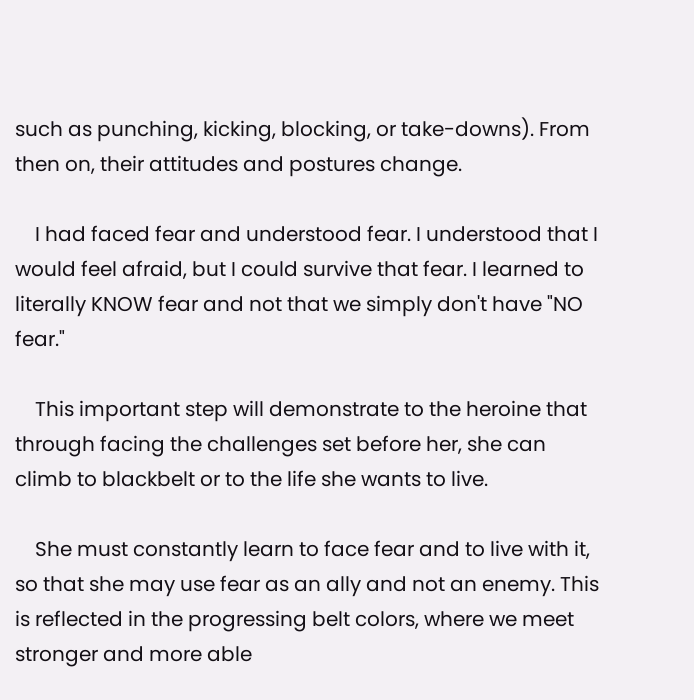such as punching, kicking, blocking, or take-downs). From then on, their attitudes and postures change.

    I had faced fear and understood fear. I understood that I would feel afraid, but I could survive that fear. I learned to literally KNOW fear and not that we simply don't have "NO fear."

    This important step will demonstrate to the heroine that through facing the challenges set before her, she can climb to blackbelt or to the life she wants to live.

    She must constantly learn to face fear and to live with it, so that she may use fear as an ally and not an enemy. This is reflected in the progressing belt colors, where we meet stronger and more able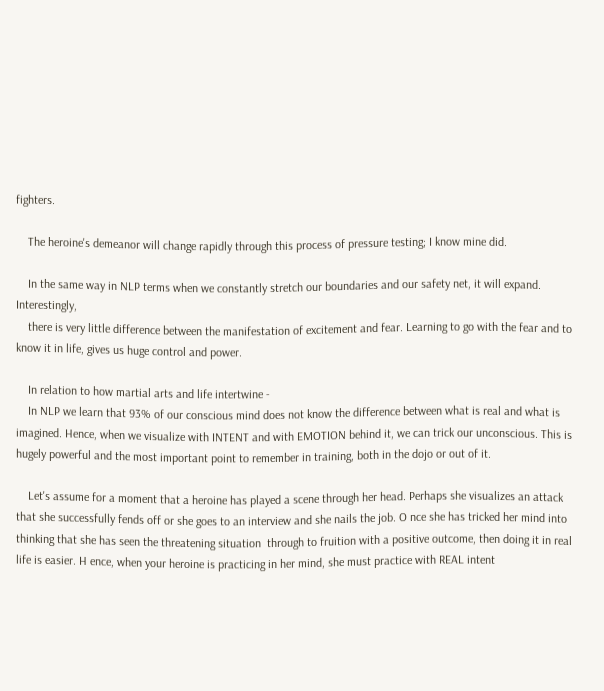fighters.

    The heroine's demeanor will change rapidly through this process of pressure testing; I know mine did.

    In the same way in NLP terms when we constantly stretch our boundaries and our safety net, it will expand. Interestingly,
    there is very little difference between the manifestation of excitement and fear. Learning to go with the fear and to know it in life, gives us huge control and power.

    In relation to how martial arts and life intertwine -
    In NLP we learn that 93% of our conscious mind does not know the difference between what is real and what is imagined. Hence, when we visualize with INTENT and with EMOTION behind it, we can trick our unconscious. This is hugely powerful and the most important point to remember in training, both in the dojo or out of it.

    Let's assume for a moment that a heroine has played a scene through her head. Perhaps she visualizes an attack that she successfully fends off or she goes to an interview and she nails the job. O nce she has tricked her mind into thinking that she has seen the threatening situation  through to fruition with a positive outcome, then doing it in real life is easier. H ence, when your heroine is practicing in her mind, she must practice with REAL intent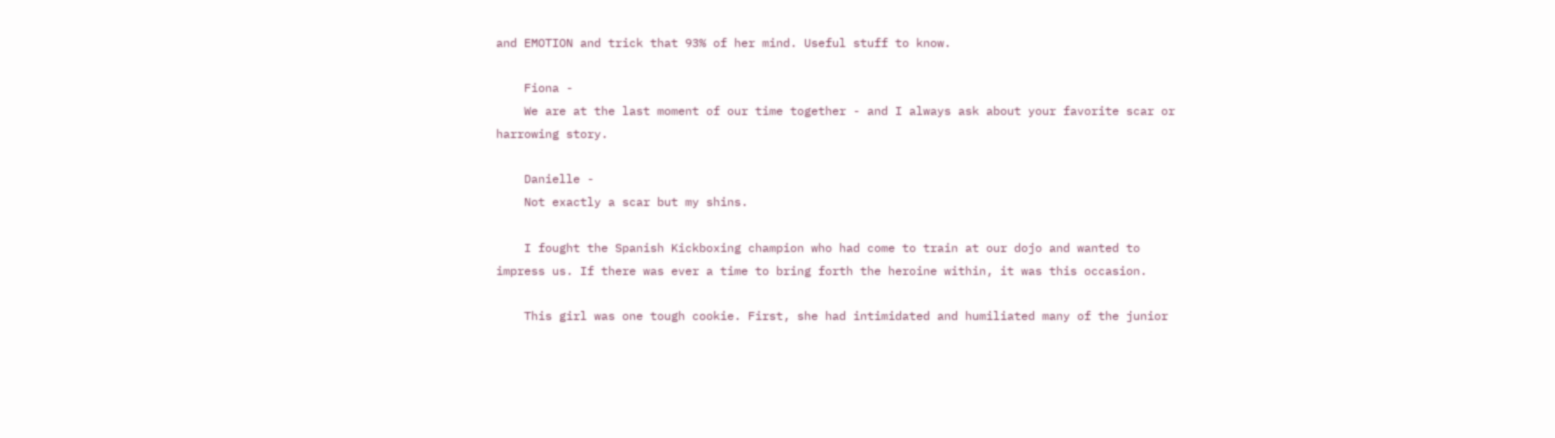and EMOTION and trick that 93% of her mind. Useful stuff to know.

    Fiona -
    We are at the last moment of our time together - and I always ask about your favorite scar or harrowing story.

    Danielle -
    Not exactly a scar but my shins.

    I fought the Spanish Kickboxing champion who had come to train at our dojo and wanted to impress us. If there was ever a time to bring forth the heroine within, it was this occasion.

    This girl was one tough cookie. First, she had intimidated and humiliated many of the junior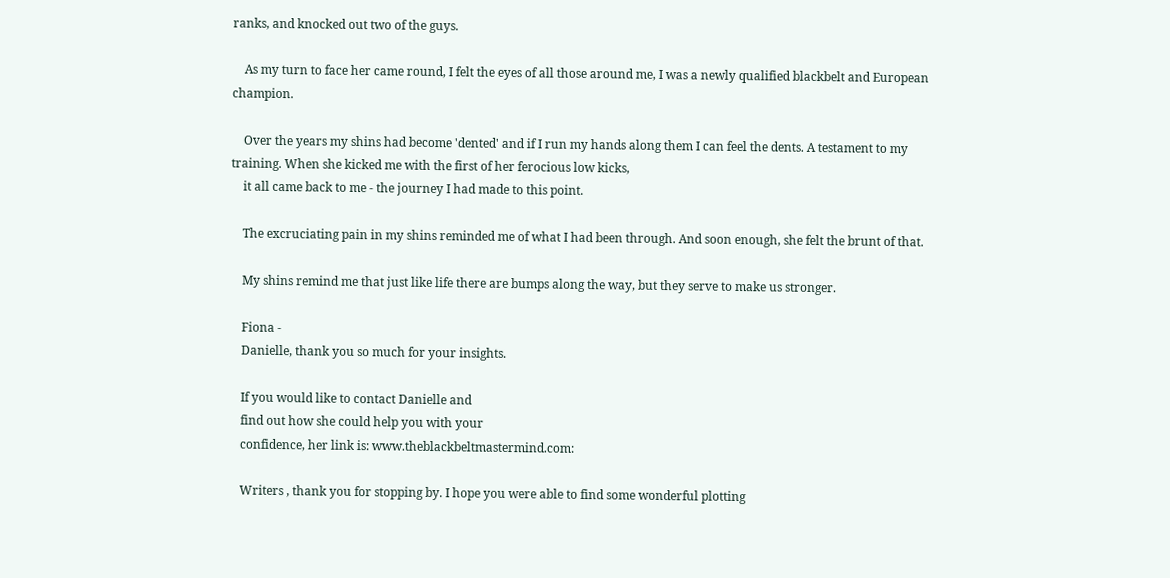ranks, and knocked out two of the guys.

    As my turn to face her came round, I felt the eyes of all those around me, I was a newly qualified blackbelt and European champion.

    Over the years my shins had become 'dented' and if I run my hands along them I can feel the dents. A testament to my training. When she kicked me with the first of her ferocious low kicks,
    it all came back to me - the journey I had made to this point.

    The excruciating pain in my shins reminded me of what I had been through. And soon enough, she felt the brunt of that.

    My shins remind me that just like life there are bumps along the way, but they serve to make us stronger.

    Fiona -
    Danielle, thank you so much for your insights.

    If you would like to contact Danielle and
    find out how she could help you with your
    confidence, her link is: www.theblackbeltmastermind.com:

    Writers , thank you for stopping by. I hope you were able to find some wonderful plotting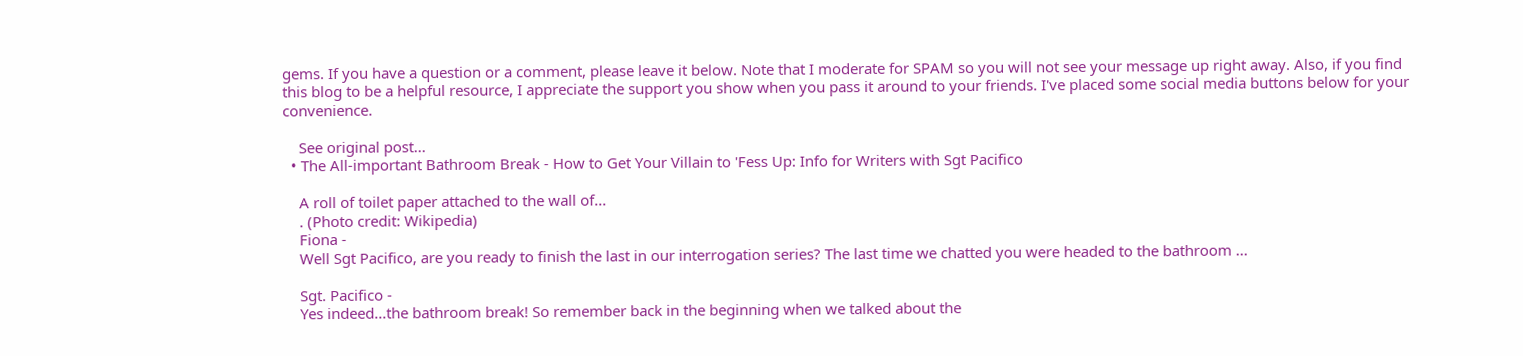gems. If you have a question or a comment, please leave it below. Note that I moderate for SPAM so you will not see your message up right away. Also, if you find this blog to be a helpful resource, I appreciate the support you show when you pass it around to your friends. I've placed some social media buttons below for your convenience.

    See original post...
  • The All-important Bathroom Break - How to Get Your Villain to 'Fess Up: Info for Writers with Sgt Pacifico

    A roll of toilet paper attached to the wall of...
    . (Photo credit: Wikipedia)
    Fiona -
    Well Sgt Pacifico, are you ready to finish the last in our interrogation series? The last time we chatted you were headed to the bathroom ...

    Sgt. Pacifico -
    Yes indeed...the bathroom break! So remember back in the beginning when we talked about the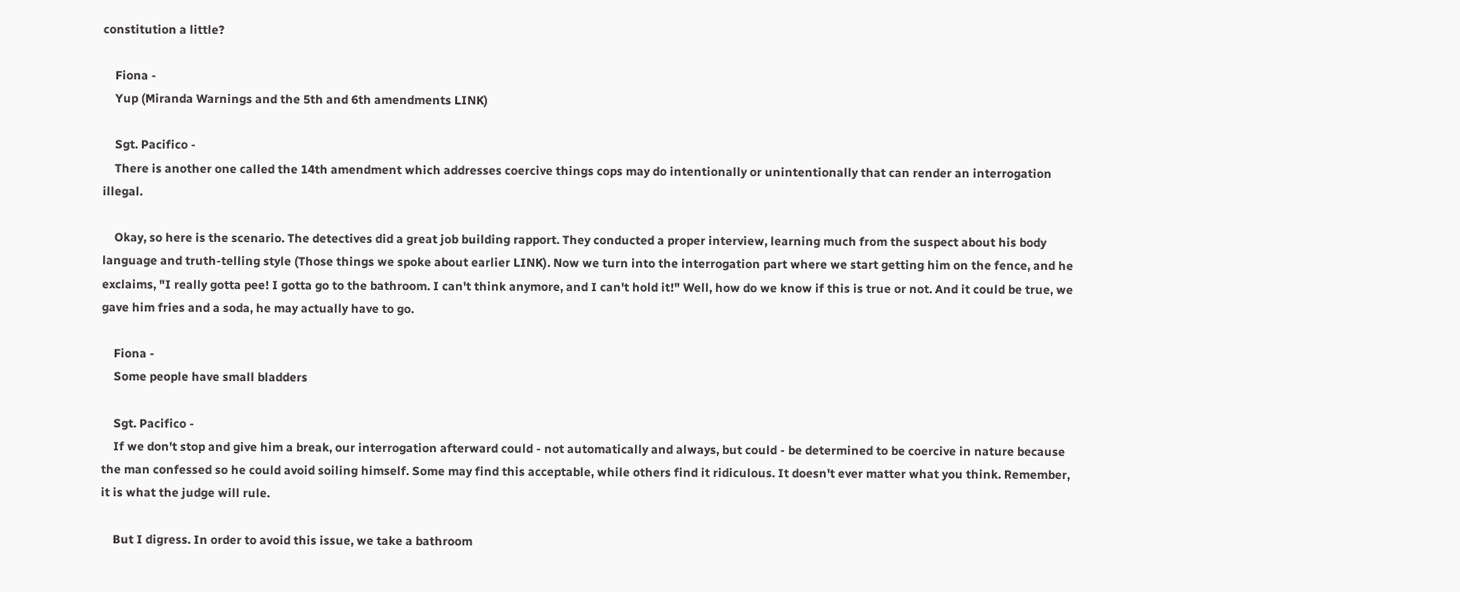constitution a little?

    Fiona -
    Yup (Miranda Warnings and the 5th and 6th amendments LINK)

    Sgt. Pacifico -
    There is another one called the 14th amendment which addresses coercive things cops may do intentionally or unintentionally that can render an interrogation illegal.

    Okay, so here is the scenario. The detectives did a great job building rapport. They conducted a proper interview, learning much from the suspect about his body language and truth-telling style (Those things we spoke about earlier LINK). Now we turn into the interrogation part where we start getting him on the fence, and he exclaims, "I really gotta pee! I gotta go to the bathroom. I can't think anymore, and I can't hold it!" Well, how do we know if this is true or not. And it could be true, we gave him fries and a soda, he may actually have to go.

    Fiona -
    Some people have small bladders

    Sgt. Pacifico -
    If we don't stop and give him a break, our interrogation afterward could - not automatically and always, but could - be determined to be coercive in nature because the man confessed so he could avoid soiling himself. Some may find this acceptable, while others find it ridiculous. It doesn't ever matter what you think. Remember, it is what the judge will rule.

    But I digress. In order to avoid this issue, we take a bathroom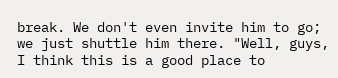break. We don't even invite him to go; we just shuttle him there. "Well, guys, I think this is a good place to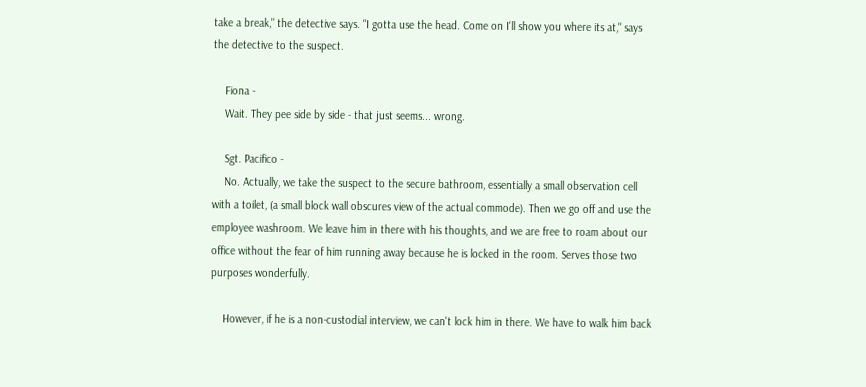take a break," the detective says. "I gotta use the head. Come on I'll show you where its at," says the detective to the suspect.

    Fiona -
    Wait. They pee side by side - that just seems... wrong.

    Sgt. Pacifico -
    No. Actually, we take the suspect to the secure bathroom, essentially a small observation cell with a toilet, (a small block wall obscures view of the actual commode). Then we go off and use the employee washroom. We leave him in there with his thoughts, and we are free to roam about our office without the fear of him running away because he is locked in the room. Serves those two purposes wonderfully.

    However, if he is a non-custodial interview, we can't lock him in there. We have to walk him back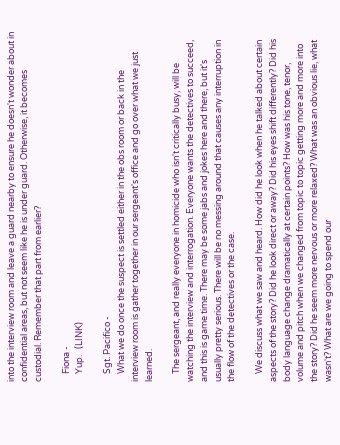into the interview room and leave a guard nearby to ensure he doesn't wonder about in confidential areas, but not seem like he is under guard. Otherwise, it becomes custodial. Remember that part from earlier?

    Fiona -
    Yup.   (LINK)

    Sgt. Pacifico -
    What we do once the suspect is settled either in the obs room or back in the interview room is gather together in our sergeant's office and go over what we just learned.

    The sergeant, and really everyone in homicide who isn't critically busy, will be watching the interview and interrogation. Everyone wants the detectives to succeed, and this is game time. There may be some jabs and jokes here and there, but it's usually pretty serious. There will be no messing around that causes any interruption in the flow of the detectives or the case.

    We discuss what we saw and heard. How did he look when he talked about certain aspects of the story? Did he look direct or away? Did his eyes shift differently? Did his body language change dramatically at certain points? How was his tone, tenor, volume and pitch when we changed from topic to topic getting more and more into the story? Did he seem more nervous or more relaxed? What was an obvious lie, what wasn't? What are we going to spend our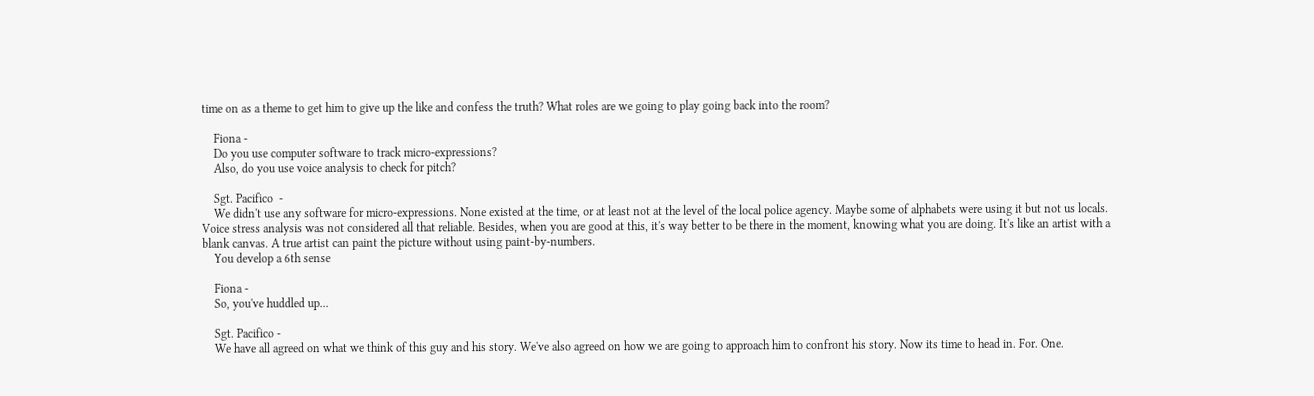time on as a theme to get him to give up the like and confess the truth? What roles are we going to play going back into the room?

    Fiona -
    Do you use computer software to track micro-expressions?
    Also, do you use voice analysis to check for pitch?

    Sgt. Pacifico  -
    We didn't use any software for micro-expressions. None existed at the time, or at least not at the level of the local police agency. Maybe some of alphabets were using it but not us locals. Voice stress analysis was not considered all that reliable. Besides, when you are good at this, it's way better to be there in the moment, knowing what you are doing. It's like an artist with a blank canvas. A true artist can paint the picture without using paint-by-numbers.
    You develop a 6th sense

    Fiona -
    So, you've huddled up...

    Sgt. Pacifico -
    We have all agreed on what we think of this guy and his story. We've also agreed on how we are going to approach him to confront his story. Now its time to head in. For. One.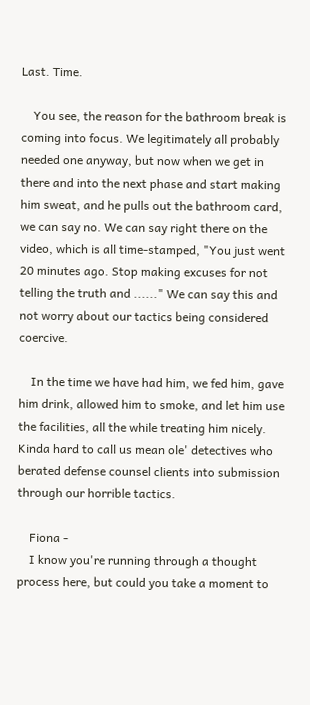Last. Time.

    You see, the reason for the bathroom break is coming into focus. We legitimately all probably needed one anyway, but now when we get in there and into the next phase and start making him sweat, and he pulls out the bathroom card, we can say no. We can say right there on the video, which is all time-stamped, "You just went 20 minutes ago. Stop making excuses for not telling the truth and ......" We can say this and not worry about our tactics being considered coercive.

    In the time we have had him, we fed him, gave him drink, allowed him to smoke, and let him use the facilities, all the while treating him nicely. Kinda hard to call us mean ole' detectives who berated defense counsel clients into submission through our horrible tactics.

    Fiona -
    I know you're running through a thought process here, but could you take a moment to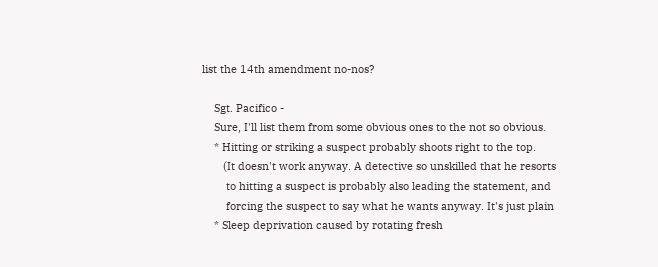list the 14th amendment no-nos?

    Sgt. Pacifico -
    Sure, I'll list them from some obvious ones to the not so obvious.
    * Hitting or striking a suspect probably shoots right to the top.
       (It doesn't work anyway. A detective so unskilled that he resorts
        to hitting a suspect is probably also leading the statement, and
        forcing the suspect to say what he wants anyway. It's just plain
    * Sleep deprivation caused by rotating fresh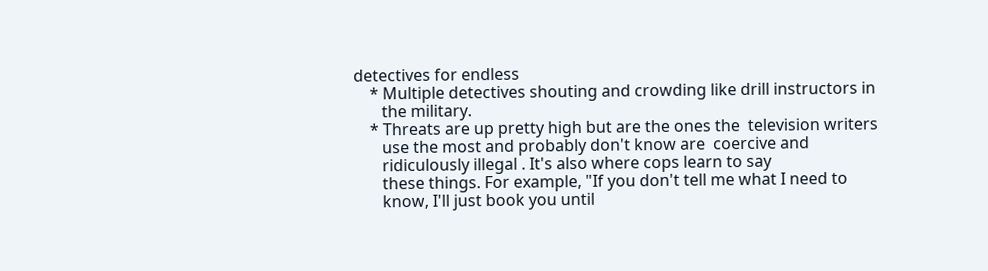detectives for endless
    * Multiple detectives shouting and crowding like drill instructors in
       the military.
    * Threats are up pretty high but are the ones the  television writers
       use the most and probably don't know are  coercive and
       ridiculously illegal . It's also where cops learn to say
       these things. For example, "If you don't tell me what I need to
       know, I'll just book you until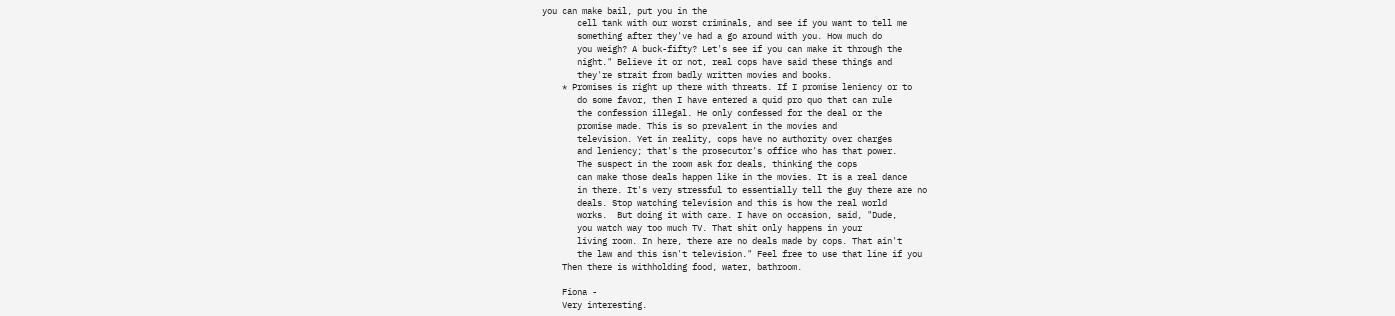you can make bail, put you in the
       cell tank with our worst criminals, and see if you want to tell me
       something after they've had a go around with you. How much do
       you weigh? A buck-fifty? Let's see if you can make it through the
       night." Believe it or not, real cops have said these things and
       they're strait from badly written movies and books.
    * Promises is right up there with threats. If I promise leniency or to
       do some favor, then I have entered a quid pro quo that can rule
       the confession illegal. He only confessed for the deal or the
       promise made. This is so prevalent in the movies and
       television. Yet in reality, cops have no authority over charges
       and leniency; that's the prosecutor's office who has that power.
       The suspect in the room ask for deals, thinking the cops
       can make those deals happen like in the movies. It is a real dance
       in there. It's very stressful to essentially tell the guy there are no
       deals. Stop watching television and this is how the real world
       works.  But doing it with care. I have on occasion, said, "Dude,
       you watch way too much TV. That shit only happens in your
       living room. In here, there are no deals made by cops. That ain't
       the law and this isn't television." Feel free to use that line if you
    Then there is withholding food, water, bathroom.

    Fiona -
    Very interesting.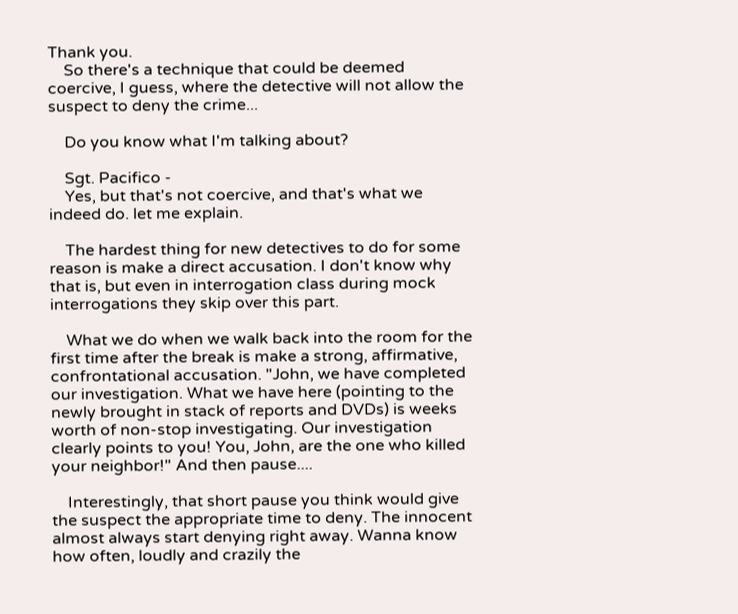Thank you.
    So there's a technique that could be deemed coercive, I guess, where the detective will not allow the suspect to deny the crime...

    Do you know what I'm talking about?

    Sgt. Pacifico -
    Yes, but that's not coercive, and that's what we indeed do. let me explain.

    The hardest thing for new detectives to do for some reason is make a direct accusation. I don't know why that is, but even in interrogation class during mock interrogations they skip over this part.

    What we do when we walk back into the room for the first time after the break is make a strong, affirmative, confrontational accusation. "John, we have completed our investigation. What we have here (pointing to the newly brought in stack of reports and DVDs) is weeks worth of non-stop investigating. Our investigation clearly points to you! You, John, are the one who killed your neighbor!" And then pause....

    Interestingly, that short pause you think would give the suspect the appropriate time to deny. The innocent almost always start denying right away. Wanna know how often, loudly and crazily the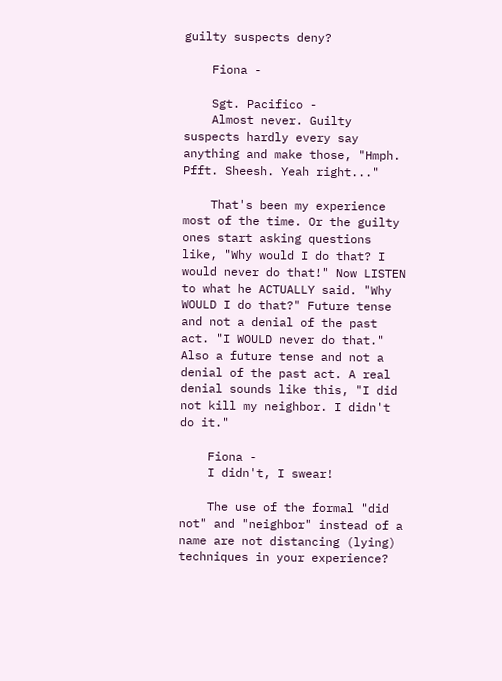guilty suspects deny?

    Fiona -

    Sgt. Pacifico -
    Almost never. Guilty suspects hardly every say anything and make those, "Hmph. Pfft. Sheesh. Yeah right..."

    That's been my experience most of the time. Or the guilty ones start asking questions like, "Why would I do that? I would never do that!" Now LISTEN to what he ACTUALLY said. "Why WOULD I do that?" Future tense and not a denial of the past act. "I WOULD never do that." Also a future tense and not a denial of the past act. A real denial sounds like this, "I did not kill my neighbor. I didn't do it."

    Fiona -
    I didn't, I swear!

    The use of the formal "did not" and "neighbor" instead of a name are not distancing (lying) techniques in your experience?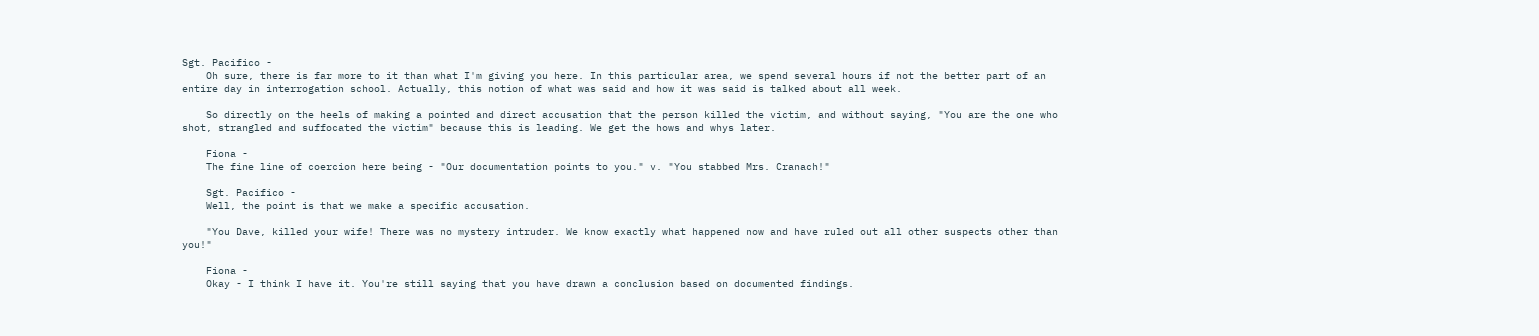Sgt. Pacifico -
    Oh sure, there is far more to it than what I'm giving you here. In this particular area, we spend several hours if not the better part of an entire day in interrogation school. Actually, this notion of what was said and how it was said is talked about all week.

    So directly on the heels of making a pointed and direct accusation that the person killed the victim, and without saying, "You are the one who shot, strangled and suffocated the victim" because this is leading. We get the hows and whys later.

    Fiona -
    The fine line of coercion here being - "Our documentation points to you." v. "You stabbed Mrs. Cranach!"

    Sgt. Pacifico -
    Well, the point is that we make a specific accusation.

    "You Dave, killed your wife! There was no mystery intruder. We know exactly what happened now and have ruled out all other suspects other than you!"

    Fiona -
    Okay - I think I have it. You're still saying that you have drawn a conclusion based on documented findings.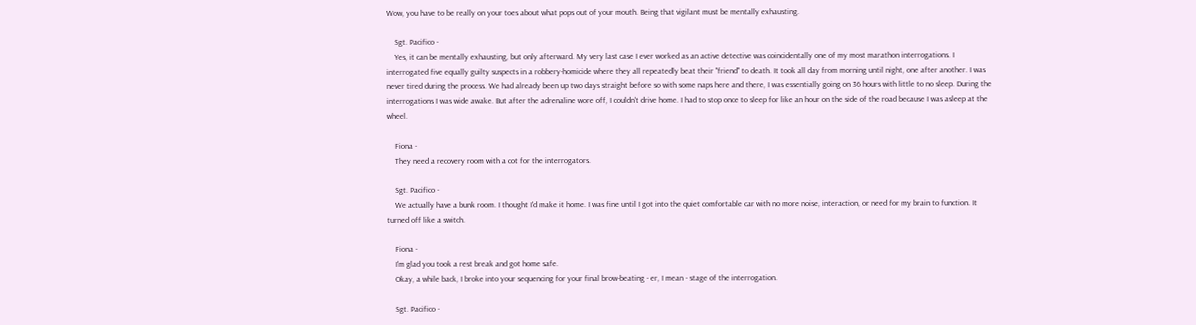Wow, you have to be really on your toes about what pops out of your mouth. Being that vigilant must be mentally exhausting.

    Sgt. Pacifico -
    Yes, it can be mentally exhausting, but only afterward. My very last case I ever worked as an active detective was coincidentally one of my most marathon interrogations. I interrogated five equally guilty suspects in a robbery-homicide where they all repeatedly beat their "friend" to death. It took all day from morning until night, one after another. I was never tired during the process. We had already been up two days straight before so with some naps here and there, I was essentially going on 36 hours with little to no sleep. During the interrogations I was wide awake. But after the adrenaline wore off, I couldn't drive home. I had to stop once to sleep for like an hour on the side of the road because I was asleep at the wheel.

    Fiona -
    They need a recovery room with a cot for the interrogators.

    Sgt. Pacifico -
    We actually have a bunk room. I thought I'd make it home. I was fine until I got into the quiet comfortable car with no more noise, interaction, or need for my brain to function. It turned off like a switch.

    Fiona -
    I'm glad you took a rest break and got home safe.
    Okay, a while back, I broke into your sequencing for your final brow-beating - er, I mean - stage of the interrogation.

    Sgt. Pacifico -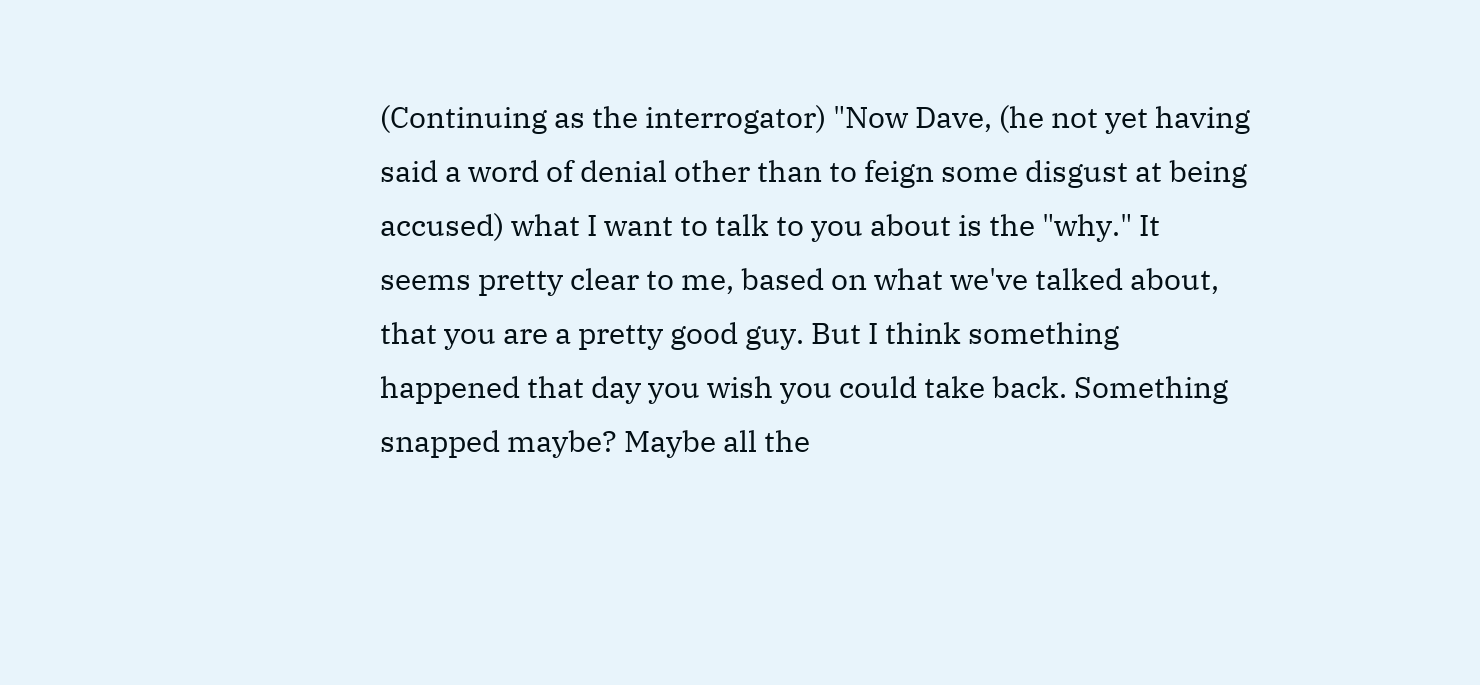(Continuing as the interrogator) "Now Dave, (he not yet having said a word of denial other than to feign some disgust at being accused) what I want to talk to you about is the "why." It seems pretty clear to me, based on what we've talked about, that you are a pretty good guy. But I think something happened that day you wish you could take back. Something snapped maybe? Maybe all the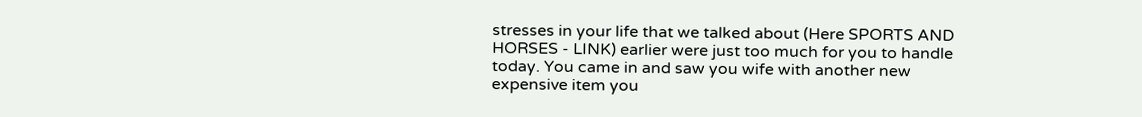stresses in your life that we talked about (Here SPORTS AND HORSES - LINK) earlier were just too much for you to handle today. You came in and saw you wife with another new expensive item you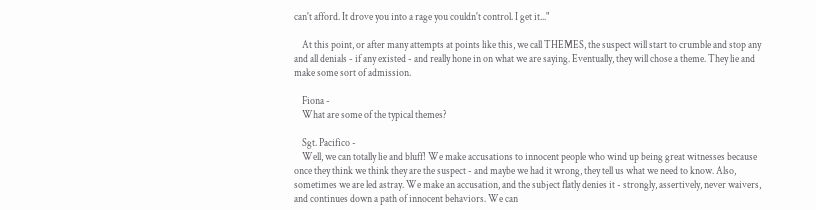can't afford. It drove you into a rage you couldn't control. I get it..."

    At this point, or after many attempts at points like this, we call THEMES, the suspect will start to crumble and stop any and all denials - if any existed - and really hone in on what we are saying. Eventually, they will chose a theme. They lie and make some sort of admission.

    Fiona -
    What are some of the typical themes?

    Sgt. Pacifico -
    Well, we can totally lie and bluff! We make accusations to innocent people who wind up being great witnesses because once they think we think they are the suspect - and maybe we had it wrong, they tell us what we need to know. Also, sometimes we are led astray. We make an accusation, and the subject flatly denies it - strongly, assertively, never waivers, and continues down a path of innocent behaviors. We can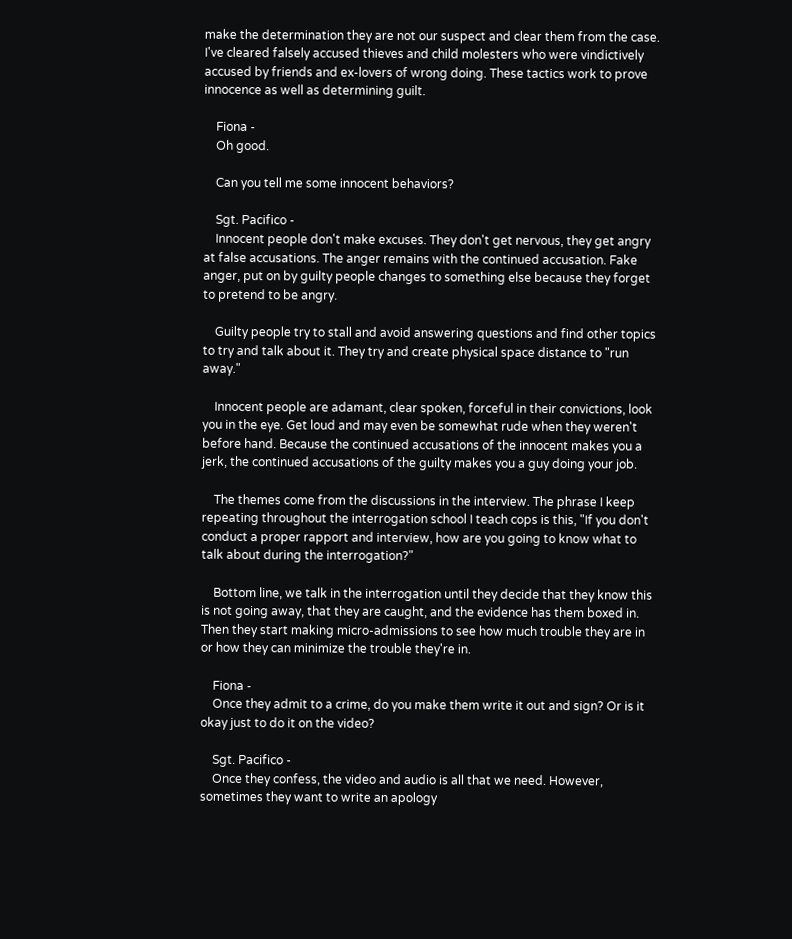make the determination they are not our suspect and clear them from the case. I've cleared falsely accused thieves and child molesters who were vindictively accused by friends and ex-lovers of wrong doing. These tactics work to prove innocence as well as determining guilt.

    Fiona -
    Oh good.

    Can you tell me some innocent behaviors?

    Sgt. Pacifico -
    Innocent people don't make excuses. They don't get nervous, they get angry at false accusations. The anger remains with the continued accusation. Fake anger, put on by guilty people changes to something else because they forget to pretend to be angry.

    Guilty people try to stall and avoid answering questions and find other topics to try and talk about it. They try and create physical space distance to "run away."

    Innocent people are adamant, clear spoken, forceful in their convictions, look you in the eye. Get loud and may even be somewhat rude when they weren't before hand. Because the continued accusations of the innocent makes you a jerk, the continued accusations of the guilty makes you a guy doing your job.

    The themes come from the discussions in the interview. The phrase I keep repeating throughout the interrogation school I teach cops is this, "If you don't conduct a proper rapport and interview, how are you going to know what to talk about during the interrogation?"

    Bottom line, we talk in the interrogation until they decide that they know this is not going away, that they are caught, and the evidence has them boxed in. Then they start making micro-admissions to see how much trouble they are in or how they can minimize the trouble they're in.

    Fiona -
    Once they admit to a crime, do you make them write it out and sign? Or is it okay just to do it on the video?

    Sgt. Pacifico -
    Once they confess, the video and audio is all that we need. However, sometimes they want to write an apology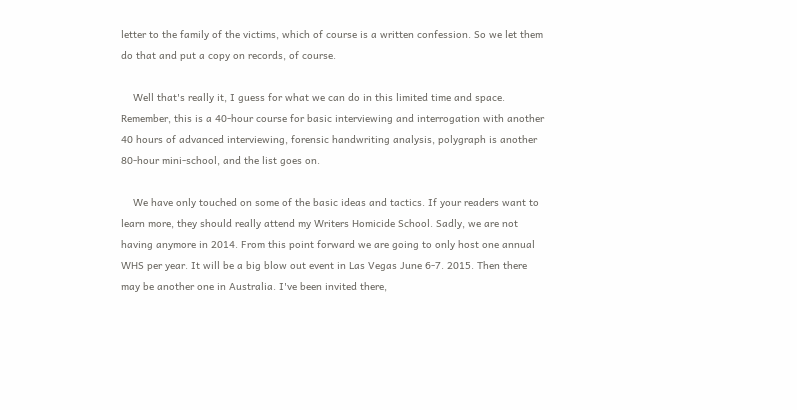letter to the family of the victims, which of course is a written confession. So we let them do that and put a copy on records, of course.

    Well that's really it, I guess for what we can do in this limited time and space. Remember, this is a 40-hour course for basic interviewing and interrogation with another 40 hours of advanced interviewing, forensic handwriting analysis, polygraph is another 80-hour mini-school, and the list goes on.

    We have only touched on some of the basic ideas and tactics. If your readers want to learn more, they should really attend my Writers Homicide School. Sadly, we are not having anymore in 2014. From this point forward we are going to only host one annual WHS per year. It will be a big blow out event in Las Vegas June 6-7. 2015. Then there may be another one in Australia. I've been invited there,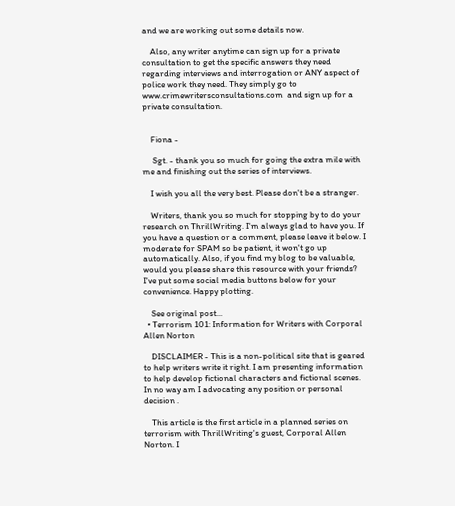and we are working out some details now.

    Also, any writer anytime can sign up for a private consultation to get the specific answers they need regarding interviews and interrogation or ANY aspect of police work they need. They simply go to  www.crimewritersconsultations.com  and sign up for a private consultation.


    Fiona -

     Sgt. - thank you so much for going the extra mile with me and finishing out the series of interviews.

    I wish you all the very best. Please don't be a stranger.

    Writers, thank you so much for stopping by to do your research on ThrillWriting. I'm always glad to have you. If you have a question or a comment, please leave it below. I moderate for SPAM so be patient, it won't go up automatically. Also, if you find my blog to be valuable, would you please share this resource with your friends? I've put some social media buttons below for your convenience. Happy plotting.

    See original post...
  • Terrorism 101: Information for Writers with Corporal Allen Norton

    DISCLAIMER - This is a non-political site that is geared to help writers write it right. I am presenting information to help develop fictional characters and fictional scenes. In no way am I advocating any position or personal decision .

    This article is the first article in a planned series on terrorism with ThrillWriting's guest, Corporal Allen Norton. I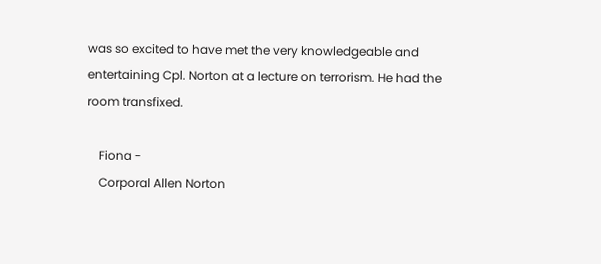was so excited to have met the very knowledgeable and entertaining Cpl. Norton at a lecture on terrorism. He had the room transfixed.

    Fiona -
    Corporal Allen Norton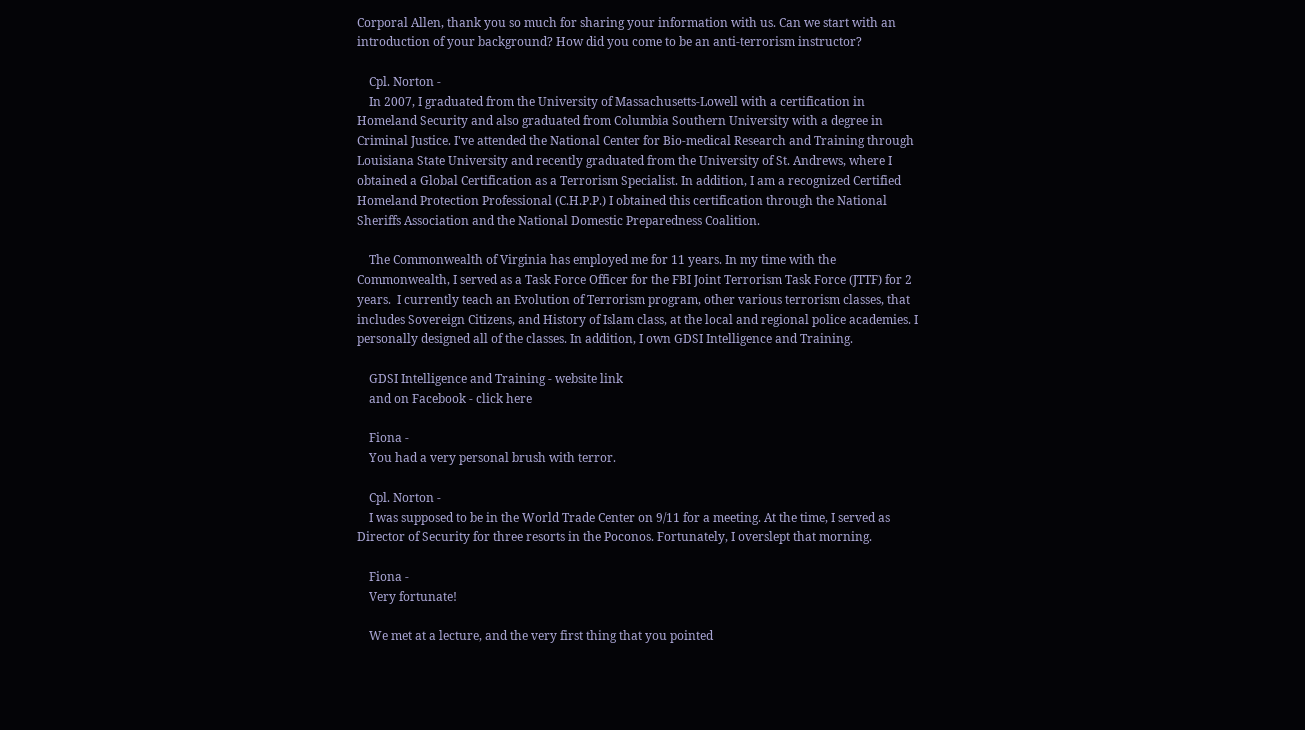Corporal Allen, thank you so much for sharing your information with us. Can we start with an introduction of your background? How did you come to be an anti-terrorism instructor?

    Cpl. Norton -
    In 2007, I graduated from the University of Massachusetts-Lowell with a certification in Homeland Security and also graduated from Columbia Southern University with a degree in Criminal Justice. I've attended the National Center for Bio-medical Research and Training through Louisiana State University and recently graduated from the University of St. Andrews, where I obtained a Global Certification as a Terrorism Specialist. In addition, I am a recognized Certified Homeland Protection Professional (C.H.P.P.) I obtained this certification through the National Sheriffs Association and the National Domestic Preparedness Coalition.

    The Commonwealth of Virginia has employed me for 11 years. In my time with the Commonwealth, I served as a Task Force Officer for the FBI Joint Terrorism Task Force (JTTF) for 2 years.  I currently teach an Evolution of Terrorism program, other various terrorism classes, that includes Sovereign Citizens, and History of Islam class, at the local and regional police academies. I personally designed all of the classes. In addition, I own GDSI Intelligence and Training.

    GDSI Intelligence and Training - website link
    and on Facebook - click here

    Fiona -
    You had a very personal brush with terror.

    Cpl. Norton -
    I was supposed to be in the World Trade Center on 9/11 for a meeting. At the time, I served as Director of Security for three resorts in the Poconos. Fortunately, I overslept that morning.

    Fiona -
    Very fortunate!

    We met at a lecture, and the very first thing that you pointed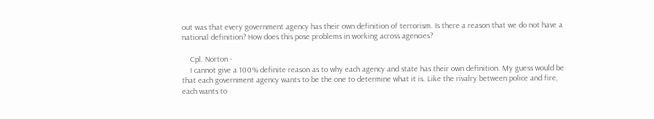out was that every government agency has their own definition of terrorism. Is there a reason that we do not have a national definition? How does this pose problems in working across agencies?

    Cpl. Norton -
    I cannot give a 100% definite reason as to why each agency and state has their own definition. My guess would be that each government agency wants to be the one to determine what it is. Like the rivalry between police and fire, each wants to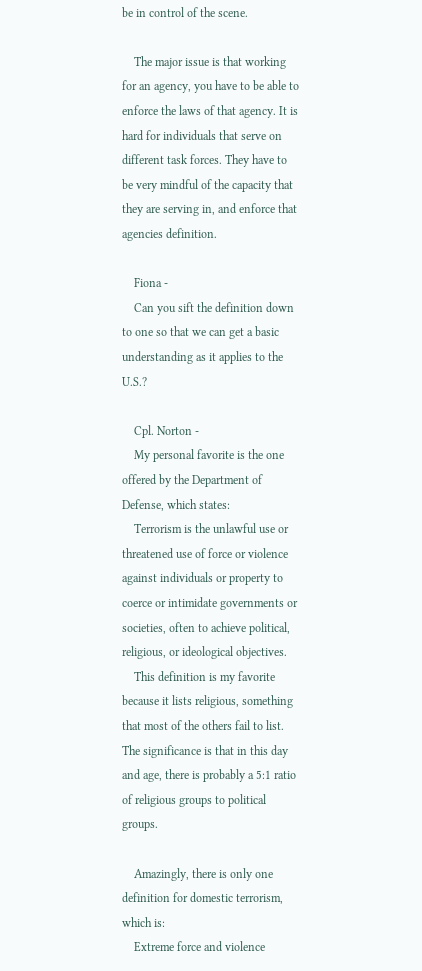be in control of the scene.

    The major issue is that working for an agency, you have to be able to enforce the laws of that agency. It is hard for individuals that serve on different task forces. They have to be very mindful of the capacity that they are serving in, and enforce that agencies definition.

    Fiona -
    Can you sift the definition down to one so that we can get a basic understanding as it applies to the U.S.?

    Cpl. Norton -
    My personal favorite is the one offered by the Department of Defense, which states:
    Terrorism is the unlawful use or threatened use of force or violence against individuals or property to coerce or intimidate governments or societies, often to achieve political, religious, or ideological objectives.
    This definition is my favorite because it lists religious, something that most of the others fail to list. The significance is that in this day and age, there is probably a 5:1 ratio of religious groups to political groups.

    Amazingly, there is only one definition for domestic terrorism, which is:
    Extreme force and violence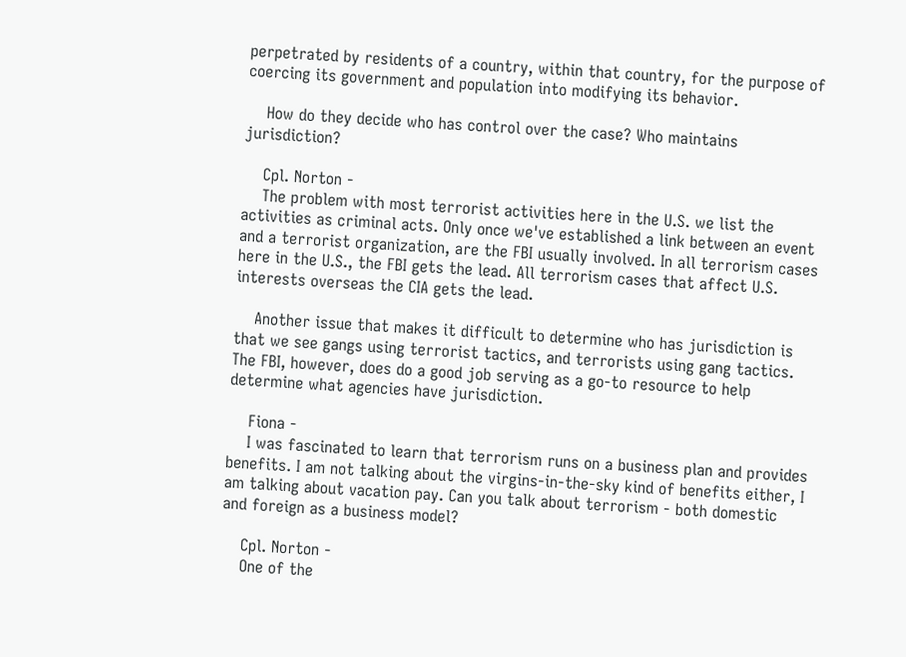perpetrated by residents of a country, within that country, for the purpose of coercing its government and population into modifying its behavior.

    How do they decide who has control over the case? Who maintains jurisdiction?

    Cpl. Norton -
    The problem with most terrorist activities here in the U.S. we list the activities as criminal acts. Only once we've established a link between an event and a terrorist organization, are the FBI usually involved. In all terrorism cases here in the U.S., the FBI gets the lead. All terrorism cases that affect U.S. interests overseas the CIA gets the lead.

    Another issue that makes it difficult to determine who has jurisdiction is that we see gangs using terrorist tactics, and terrorists using gang tactics. The FBI, however, does do a good job serving as a go-to resource to help determine what agencies have jurisdiction.

    Fiona -
    I was fascinated to learn that terrorism runs on a business plan and provides benefits. I am not talking about the virgins-in-the-sky kind of benefits either, I am talking about vacation pay. Can you talk about terrorism - both domestic and foreign as a business model?

    Cpl. Norton -
    One of the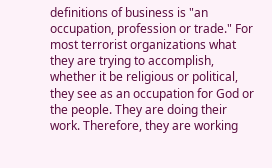definitions of business is "an occupation, profession or trade." For most terrorist organizations what they are trying to accomplish, whether it be religious or political, they see as an occupation for God or the people. They are doing their work. Therefore, they are working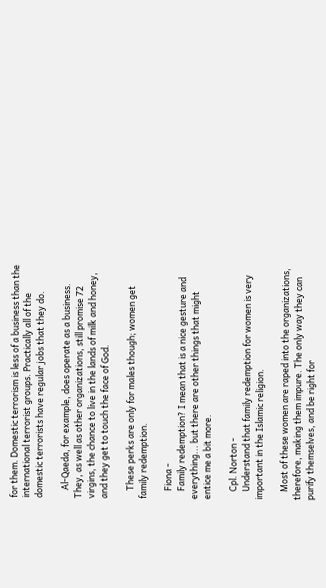for them. Domestic terrorism is less of a business than the international terrorist groups. Practically all of the domestic terrorists have regular jobs that they do.

    Al-Qaeda, for example, does operate as a business. They, as well as other organizations, still promise 72 virgins, the chance to live in the lands of milk and honey, and they get to touch the face of God.

    These perks are only for males though; women get family redemption.

    Fiona -
    Family redemption? I mean that is a nice gesture and everything... but there are other things that might entice me a bit more.

    Cpl. Norton -
    Understand that family redemption for women is very important in the Islamic religion.

    Most of these women are raped into the organizations, therefore, making them impure. The only way they can purify themselves, and be right for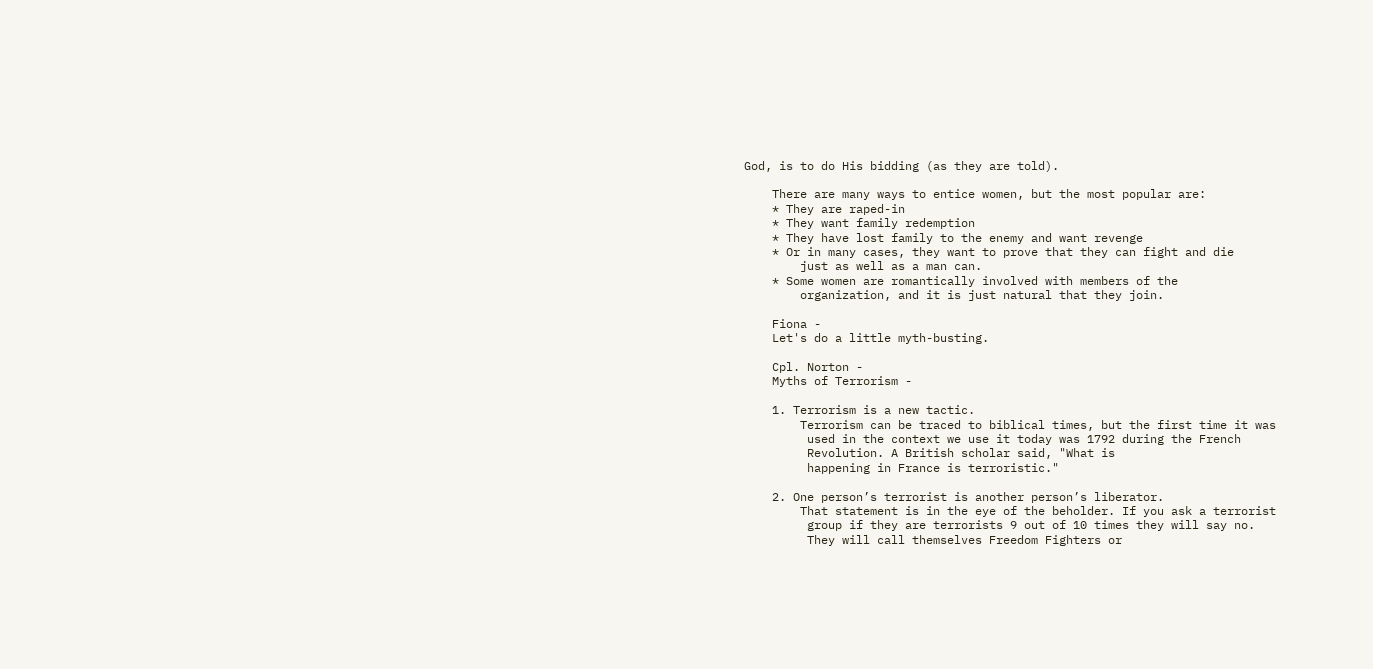God, is to do His bidding (as they are told).

    There are many ways to entice women, but the most popular are:
    * They are raped-in
    * They want family redemption
    * They have lost family to the enemy and want revenge
    * Or in many cases, they want to prove that they can fight and die
        just as well as a man can.
    * Some women are romantically involved with members of the
        organization, and it is just natural that they join.

    Fiona -
    Let's do a little myth-busting.

    Cpl. Norton -
    Myths of Terrorism -

    1. Terrorism is a new tactic.
        Terrorism can be traced to biblical times, but the first time it was
         used in the context we use it today was 1792 during the French
         Revolution. A British scholar said, "What is
         happening in France is terroristic."

    2. One person’s terrorist is another person’s liberator.
        That statement is in the eye of the beholder. If you ask a terrorist
         group if they are terrorists 9 out of 10 times they will say no.
         They will call themselves Freedom Fighters or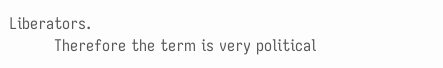Liberators.
         Therefore the term is very political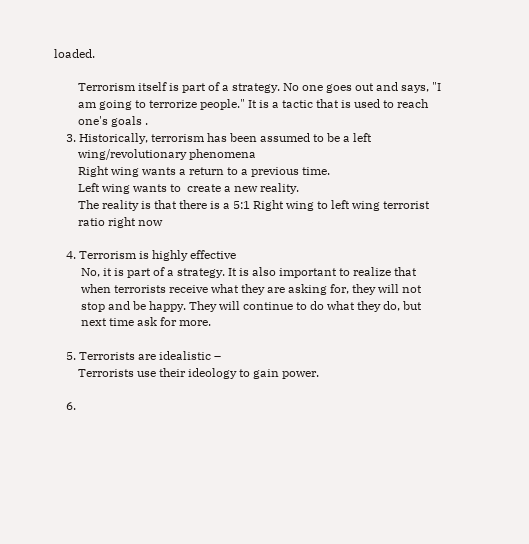loaded.

        Terrorism itself is part of a strategy. No one goes out and says, "I
        am going to terrorize people." It is a tactic that is used to reach
        one's goals .
    3. Historically, terrorism has been assumed to be a left
        wing/revolutionary phenomena
        Right wing wants a return to a previous time.
        Left wing wants to  create a new reality.
        The reality is that there is a 5:1 Right wing to left wing terrorist
        ratio right now

    4. Terrorism is highly effective
         No, it is part of a strategy. It is also important to realize that
         when terrorists receive what they are asking for, they will not
         stop and be happy. They will continue to do what they do, but
         next time ask for more.

    5. Terrorists are idealistic –
        Terrorists use their ideology to gain power.

    6.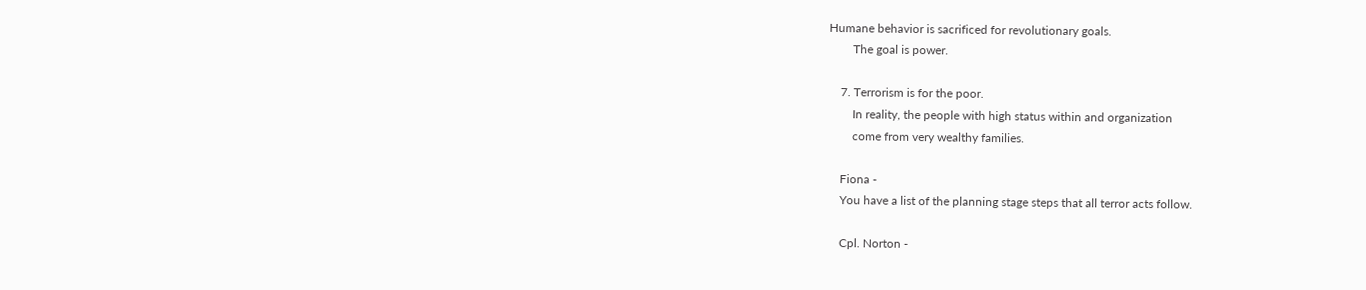Humane behavior is sacrificed for revolutionary goals.
        The goal is power.

    7. Terrorism is for the poor.
        In reality, the people with high status within and organization
        come from very wealthy families.

    Fiona -
    You have a list of the planning stage steps that all terror acts follow.

    Cpl. Norton -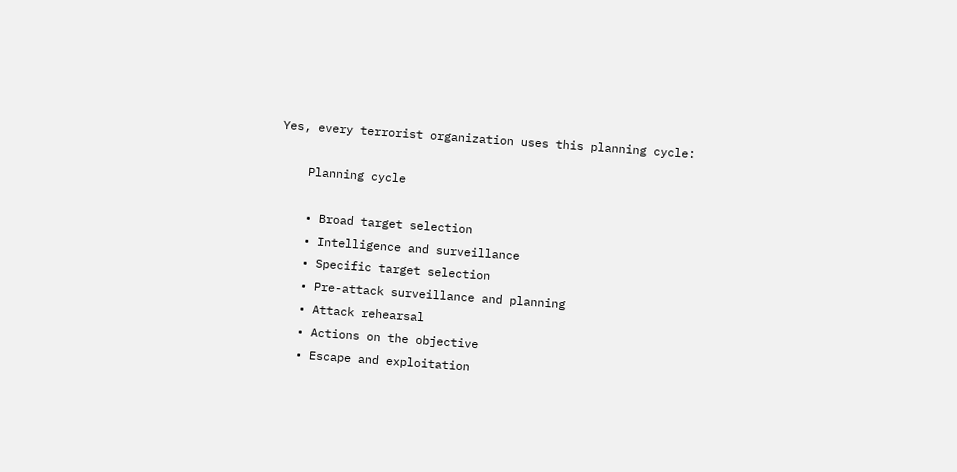Yes, every terrorist organization uses this planning cycle:

    Planning cycle

    • Broad target selection
    • Intelligence and surveillance
    • Specific target selection
    • Pre-attack surveillance and planning
    • Attack rehearsal
    • Actions on the objective
    • Escape and exploitation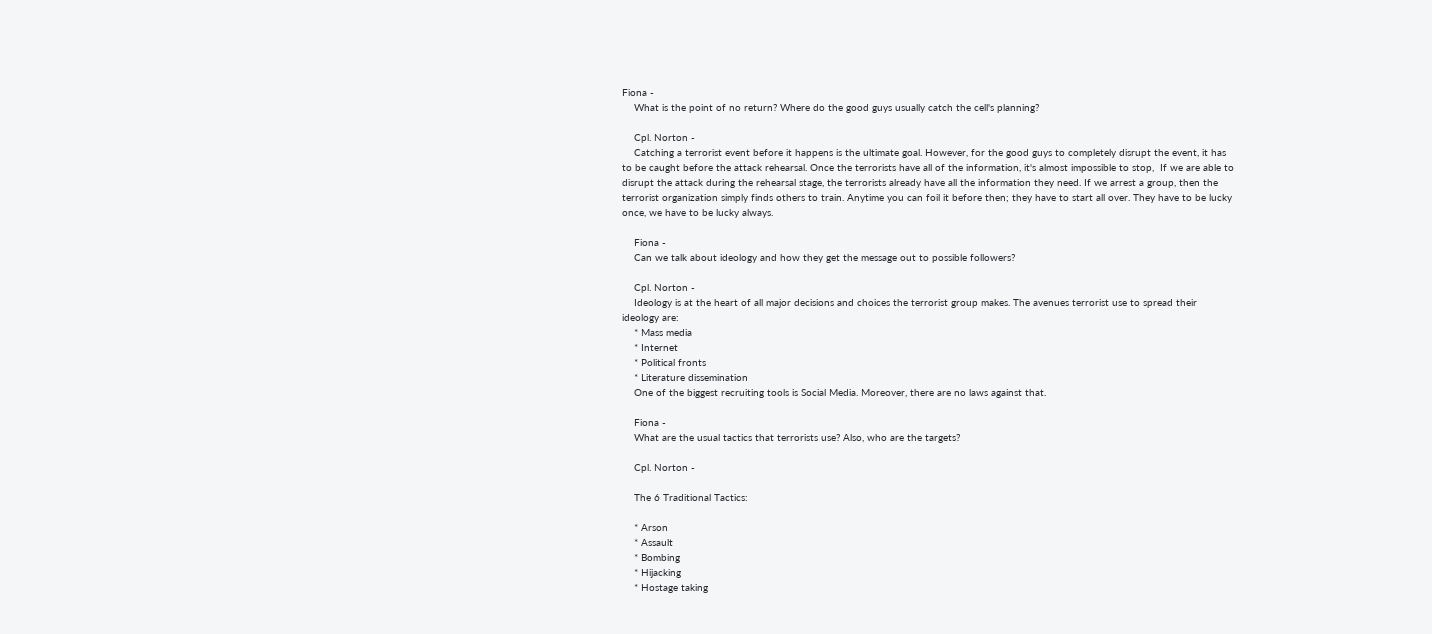Fiona -
    What is the point of no return? Where do the good guys usually catch the cell's planning?

    Cpl. Norton -
    Catching a terrorist event before it happens is the ultimate goal. However, for the good guys to completely disrupt the event, it has to be caught before the attack rehearsal. Once the terrorists have all of the information, it's almost impossible to stop,  If we are able to disrupt the attack during the rehearsal stage, the terrorists already have all the information they need. If we arrest a group, then the terrorist organization simply finds others to train. Anytime you can foil it before then; they have to start all over. They have to be lucky once, we have to be lucky always.

    Fiona -
    Can we talk about ideology and how they get the message out to possible followers?

    Cpl. Norton -
    Ideology is at the heart of all major decisions and choices the terrorist group makes. The avenues terrorist use to spread their ideology are:
    * Mass media
    * Internet
    * Political fronts
    * Literature dissemination
    One of the biggest recruiting tools is Social Media. Moreover, there are no laws against that.

    Fiona -
    What are the usual tactics that terrorists use? Also, who are the targets?

    Cpl. Norton -

    The 6 Traditional Tactics:

    * Arson
    * Assault
    * Bombing
    * Hijacking
    * Hostage taking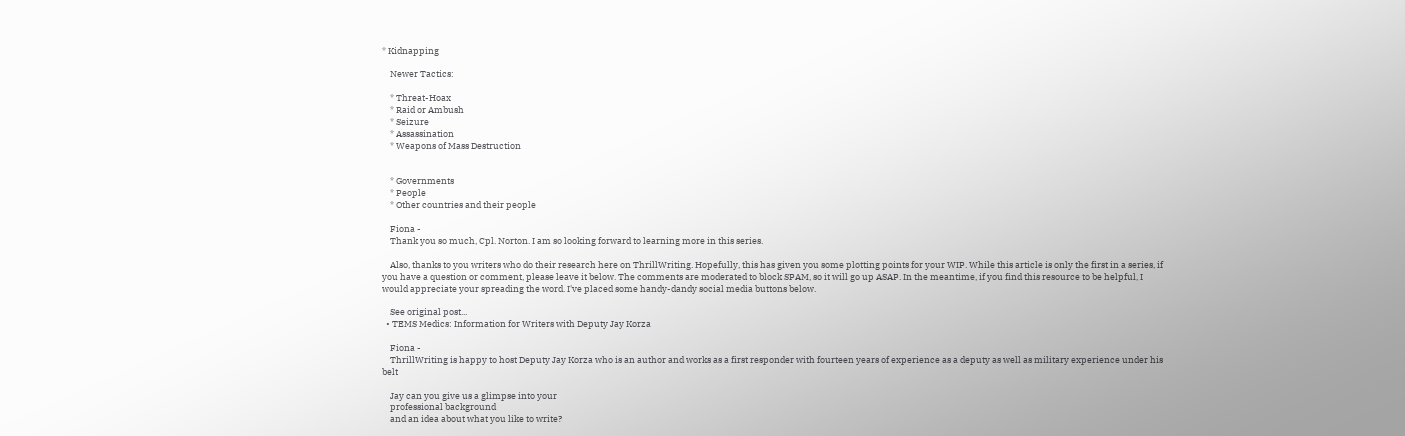* Kidnapping

    Newer Tactics:

    * Threat-Hoax
    * Raid or Ambush
    * Seizure
    * Assassination
    * Weapons of Mass Destruction


    * Governments
    * People
    * Other countries and their people

    Fiona -
    Thank you so much, Cpl. Norton. I am so looking forward to learning more in this series.

    Also, thanks to you writers who do their research here on ThrillWriting. Hopefully, this has given you some plotting points for your WIP. While this article is only the first in a series, if you have a question or comment, please leave it below. The comments are moderated to block SPAM, so it will go up ASAP. In the meantime, if you find this resource to be helpful, I would appreciate your spreading the word. I've placed some handy-dandy social media buttons below.

    See original post...
  • TEMS Medics: Information for Writers with Deputy Jay Korza

    Fiona -
    ThrillWriting is happy to host Deputy Jay Korza who is an author and works as a first responder with fourteen years of experience as a deputy as well as military experience under his belt

    Jay can you give us a glimpse into your
    professional background
    and an idea about what you like to write?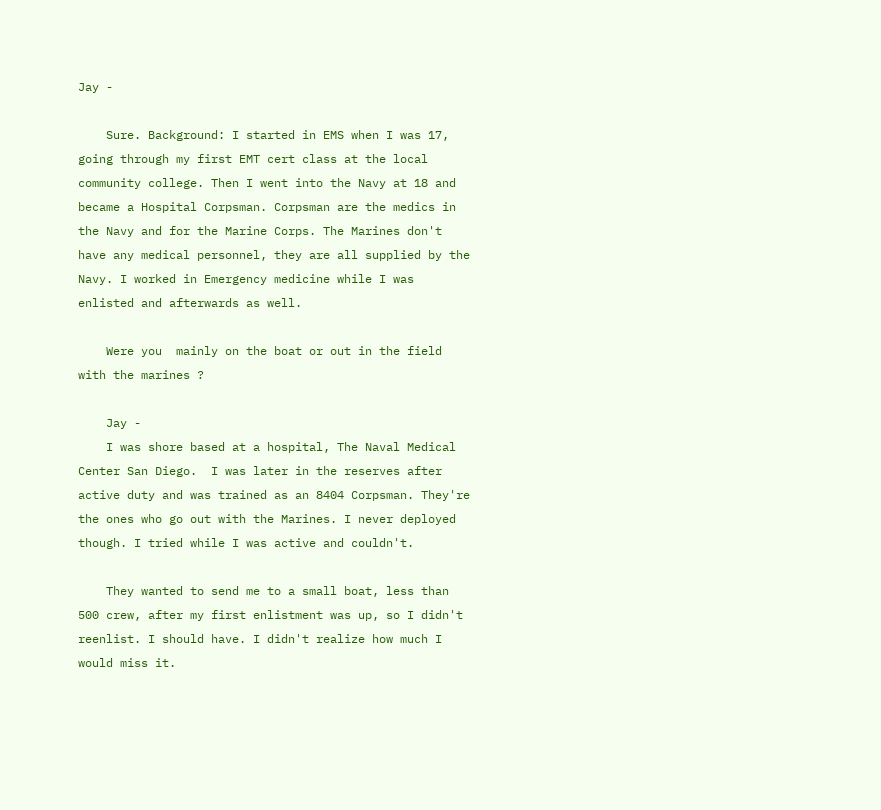Jay -

    Sure. Background: I started in EMS when I was 17, going through my first EMT cert class at the local community college. Then I went into the Navy at 18 and became a Hospital Corpsman. Corpsman are the medics in the Navy and for the Marine Corps. The Marines don't have any medical personnel, they are all supplied by the Navy. I worked in Emergency medicine while I was enlisted and afterwards as well.

    Were you  mainly on the boat or out in the field with the marines ?

    Jay -
    I was shore based at a hospital, The Naval Medical Center San Diego.  I was later in the reserves after active duty and was trained as an 8404 Corpsman. They're the ones who go out with the Marines. I never deployed though. I tried while I was active and couldn't.

    They wanted to send me to a small boat, less than 500 crew, after my first enlistment was up, so I didn't reenlist. I should have. I didn't realize how much I would miss it.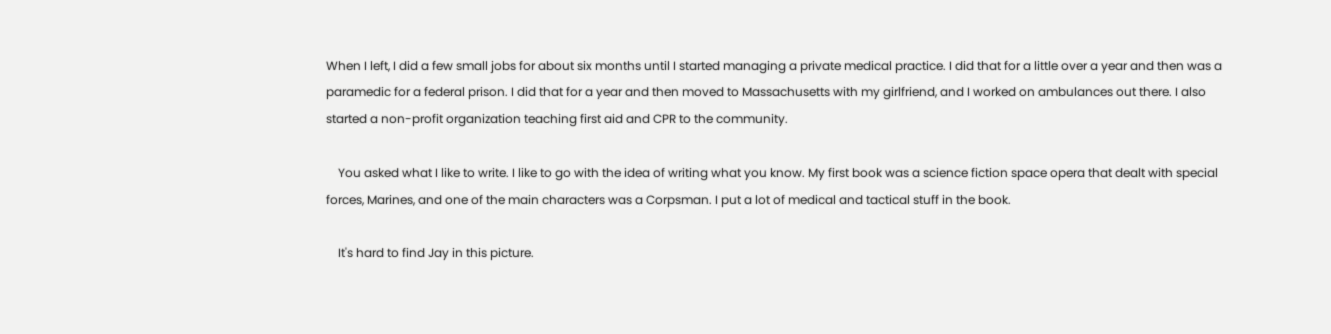When I left, I did a few small jobs for about six months until I started managing a private medical practice. I did that for a little over a year and then was a paramedic for a federal prison. I did that for a year and then moved to Massachusetts with my girlfriend, and I worked on ambulances out there. I also started a non-profit organization teaching first aid and CPR to the community.

    You asked what I like to write. I like to go with the idea of writing what you know. My first book was a science fiction space opera that dealt with special forces, Marines, and one of the main characters was a Corpsman. I put a lot of medical and tactical stuff in the book.

    It's hard to find Jay in this picture.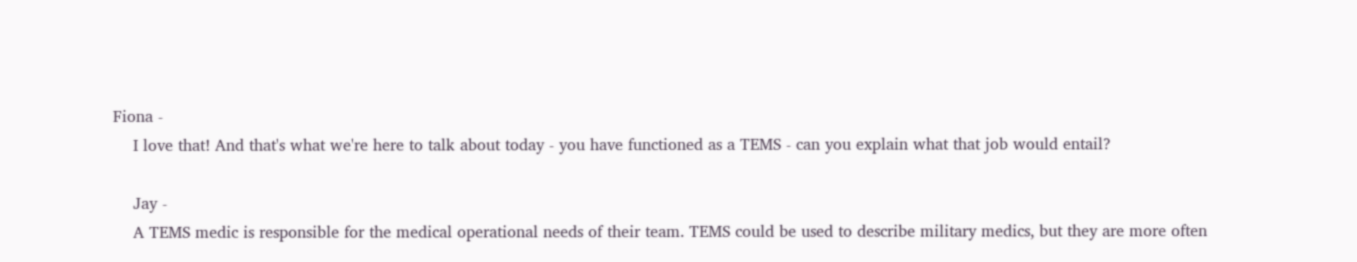Fiona -
    I love that! And that's what we're here to talk about today - you have functioned as a TEMS - can you explain what that job would entail?

    Jay -
    A TEMS medic is responsible for the medical operational needs of their team. TEMS could be used to describe military medics, but they are more often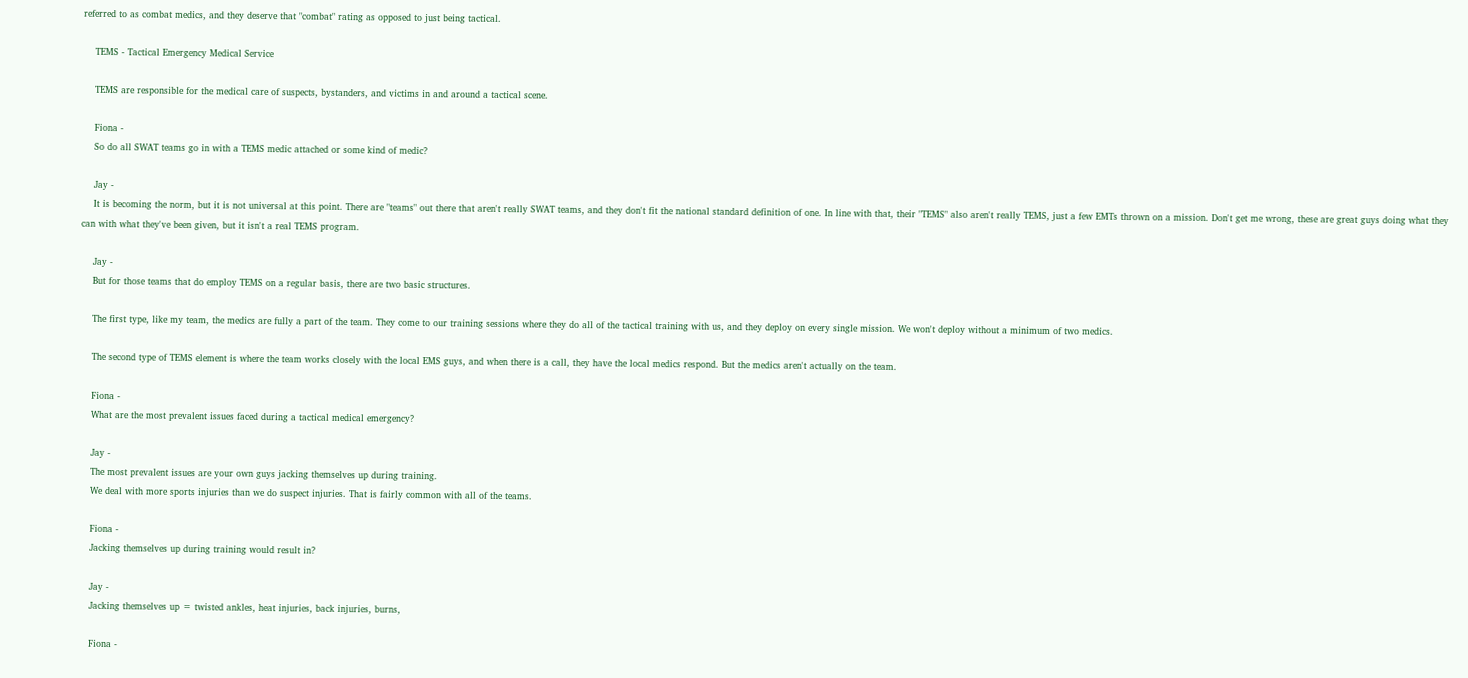referred to as combat medics, and they deserve that "combat" rating as opposed to just being tactical.

    TEMS - Tactical Emergency Medical Service

    TEMS are responsible for the medical care of suspects, bystanders, and victims in and around a tactical scene.

    Fiona -
    So do all SWAT teams go in with a TEMS medic attached or some kind of medic?

    Jay -
    It is becoming the norm, but it is not universal at this point. There are "teams" out there that aren't really SWAT teams, and they don't fit the national standard definition of one. In line with that, their "TEMS" also aren't really TEMS, just a few EMTs thrown on a mission. Don't get me wrong, these are great guys doing what they can with what they've been given, but it isn't a real TEMS program.

    Jay -
    But for those teams that do employ TEMS on a regular basis, there are two basic structures.

    The first type, like my team, the medics are fully a part of the team. They come to our training sessions where they do all of the tactical training with us, and they deploy on every single mission. We won't deploy without a minimum of two medics.

    The second type of TEMS element is where the team works closely with the local EMS guys, and when there is a call, they have the local medics respond. But the medics aren't actually on the team.

    Fiona -
    What are the most prevalent issues faced during a tactical medical emergency?

    Jay -
    The most prevalent issues are your own guys jacking themselves up during training.
    We deal with more sports injuries than we do suspect injuries. That is fairly common with all of the teams.

    Fiona -
    Jacking themselves up during training would result in?

    Jay -
    Jacking themselves up = twisted ankles, heat injuries, back injuries, burns,

    Fiona -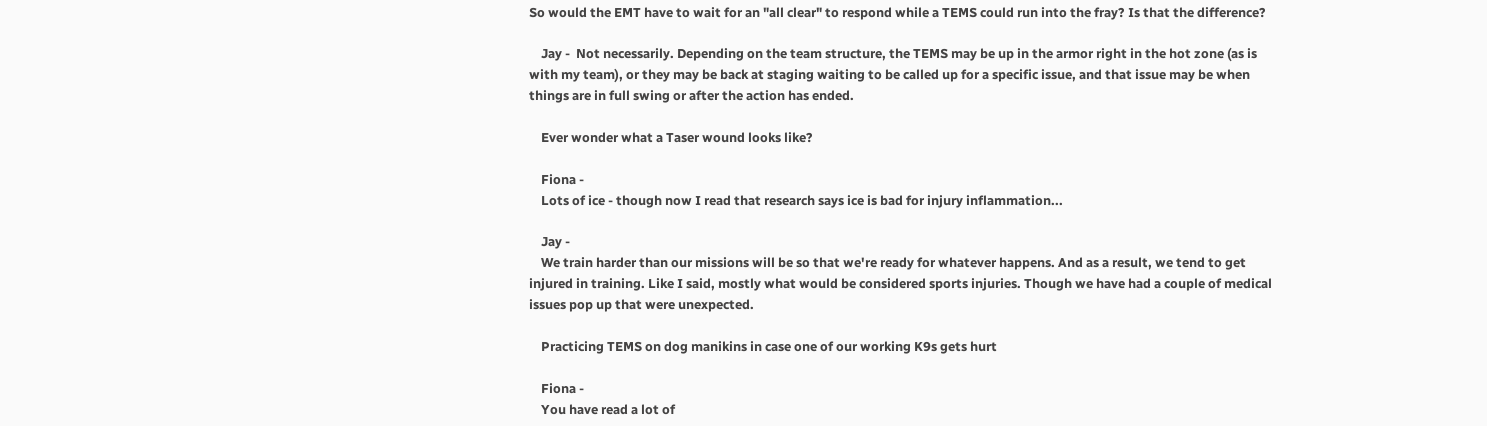So would the EMT have to wait for an "all clear" to respond while a TEMS could run into the fray? Is that the difference?

    Jay -  Not necessarily. Depending on the team structure, the TEMS may be up in the armor right in the hot zone (as is with my team), or they may be back at staging waiting to be called up for a specific issue, and that issue may be when things are in full swing or after the action has ended.

    Ever wonder what a Taser wound looks like?

    Fiona -
    Lots of ice - though now I read that research says ice is bad for injury inflammation...

    Jay -
    We train harder than our missions will be so that we're ready for whatever happens. And as a result, we tend to get injured in training. Like I said, mostly what would be considered sports injuries. Though we have had a couple of medical issues pop up that were unexpected.

    Practicing TEMS on dog manikins in case one of our working K9s gets hurt

    Fiona -
    You have read a lot of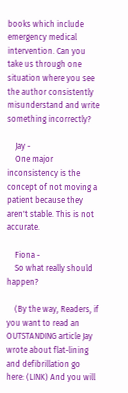books which include emergency medical intervention. Can you take us through one situation where you see the author consistently misunderstand and write something incorrectly?

    Jay -
    One major inconsistency is the concept of not moving a patient because they aren't stable. This is not accurate.

    Fiona -
    So what really should happen?

    (By the way, Readers, if you want to read an OUTSTANDING article Jay wrote about flat-lining and defibrillation go here: (LINK) And you will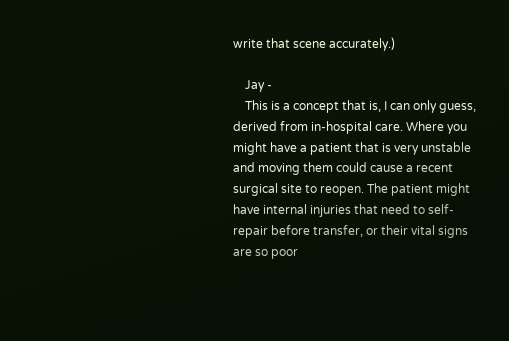write that scene accurately.)

    Jay -
    This is a concept that is, I can only guess, derived from in-hospital care. Where you might have a patient that is very unstable and moving them could cause a recent surgical site to reopen. The patient might have internal injuries that need to self-repair before transfer, or their vital signs are so poor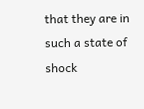that they are in such a state of shock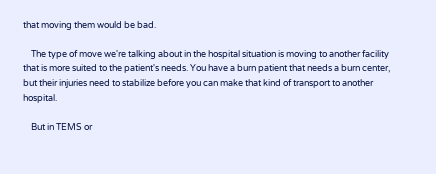that moving them would be bad.

    The type of move we're talking about in the hospital situation is moving to another facility that is more suited to the patient's needs. You have a burn patient that needs a burn center, but their injuries need to stabilize before you can make that kind of transport to another hospital.

    But in TEMS or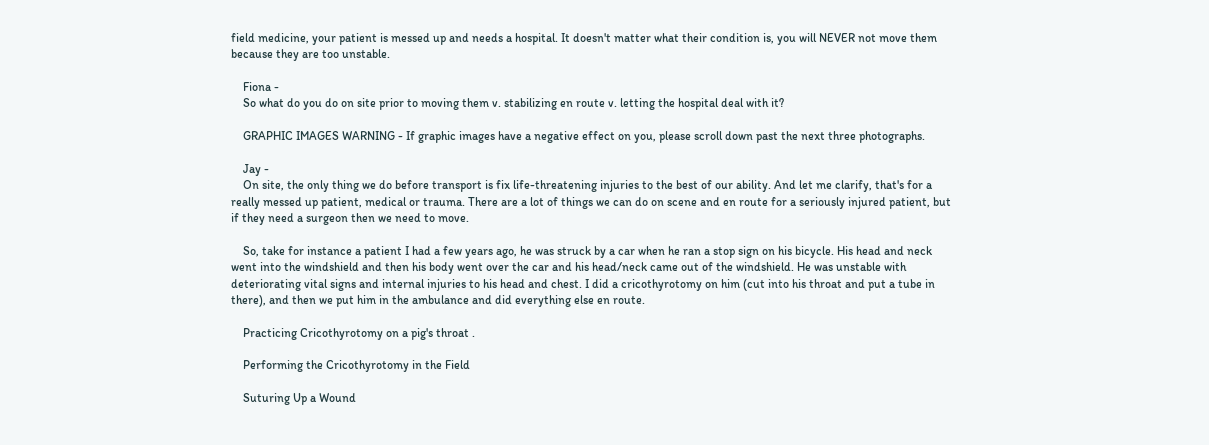field medicine, your patient is messed up and needs a hospital. It doesn't matter what their condition is, you will NEVER not move them because they are too unstable.

    Fiona -
    So what do you do on site prior to moving them v. stabilizing en route v. letting the hospital deal with it?

    GRAPHIC IMAGES WARNING - If graphic images have a negative effect on you, please scroll down past the next three photographs.

    Jay -
    On site, the only thing we do before transport is fix life-threatening injuries to the best of our ability. And let me clarify, that's for a really messed up patient, medical or trauma. There are a lot of things we can do on scene and en route for a seriously injured patient, but if they need a surgeon then we need to move.

    So, take for instance a patient I had a few years ago, he was struck by a car when he ran a stop sign on his bicycle. His head and neck went into the windshield and then his body went over the car and his head/neck came out of the windshield. He was unstable with deteriorating vital signs and internal injuries to his head and chest. I did a cricothyrotomy on him (cut into his throat and put a tube in there), and then we put him in the ambulance and did everything else en route.

    Practicing Cricothyrotomy on a pig's throat .

    Performing the Cricothyrotomy in the Field

    Suturing Up a Wound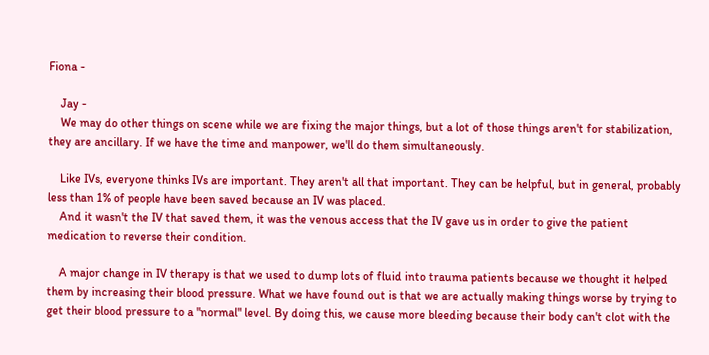Fiona -

    Jay -
    We may do other things on scene while we are fixing the major things, but a lot of those things aren't for stabilization, they are ancillary. If we have the time and manpower, we'll do them simultaneously.

    Like IVs, everyone thinks IVs are important. They aren't all that important. They can be helpful, but in general, probably less than 1% of people have been saved because an IV was placed.
    And it wasn't the IV that saved them, it was the venous access that the IV gave us in order to give the patient medication to reverse their condition.

    A major change in IV therapy is that we used to dump lots of fluid into trauma patients because we thought it helped them by increasing their blood pressure. What we have found out is that we are actually making things worse by trying to get their blood pressure to a "normal" level. By doing this, we cause more bleeding because their body can't clot with the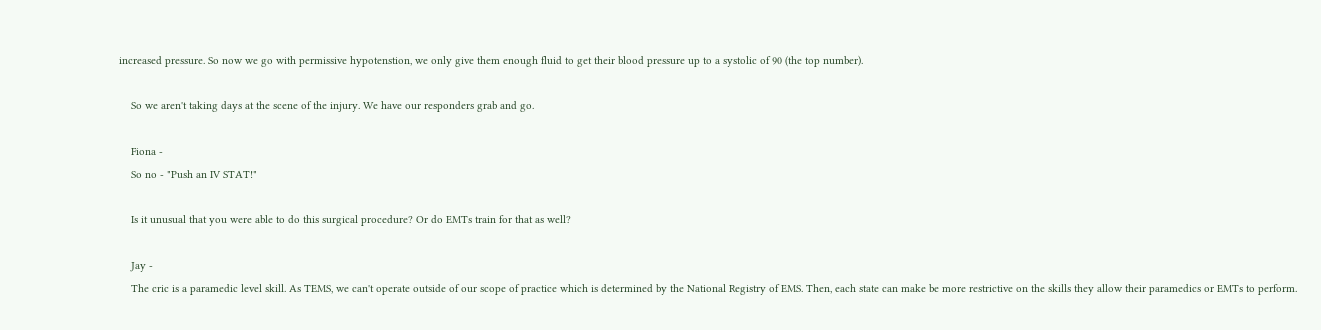increased pressure. So now we go with permissive hypotenstion, we only give them enough fluid to get their blood pressure up to a systolic of 90 (the top number).

    So we aren't taking days at the scene of the injury. We have our responders grab and go.

    Fiona -
    So no - "Push an IV STAT!"

    Is it unusual that you were able to do this surgical procedure? Or do EMTs train for that as well?

    Jay -
    The cric is a paramedic level skill. As TEMS, we can't operate outside of our scope of practice which is determined by the National Registry of EMS. Then, each state can make be more restrictive on the skills they allow their paramedics or EMTs to perform.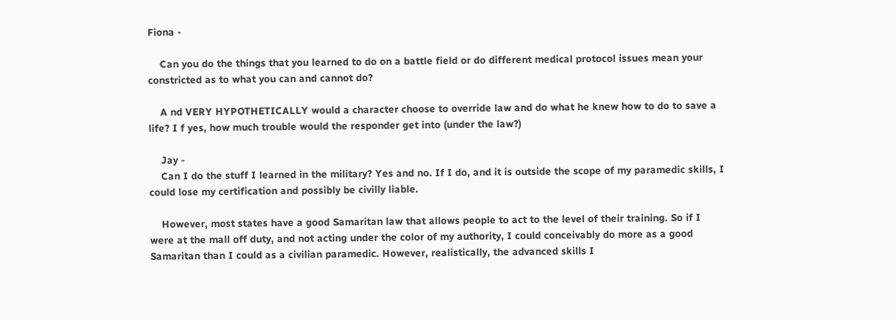Fiona -

    Can you do the things that you learned to do on a battle field or do different medical protocol issues mean your constricted as to what you can and cannot do?

    A nd VERY HYPOTHETICALLY would a character choose to override law and do what he knew how to do to save a life? I f yes, how much trouble would the responder get into (under the law?)

    Jay -
    Can I do the stuff I learned in the military? Yes and no. If I do, and it is outside the scope of my paramedic skills, I could lose my certification and possibly be civilly liable.

    However, most states have a good Samaritan law that allows people to act to the level of their training. So if I were at the mall off duty, and not acting under the color of my authority, I could conceivably do more as a good Samaritan than I could as a civilian paramedic. However, realistically, the advanced skills I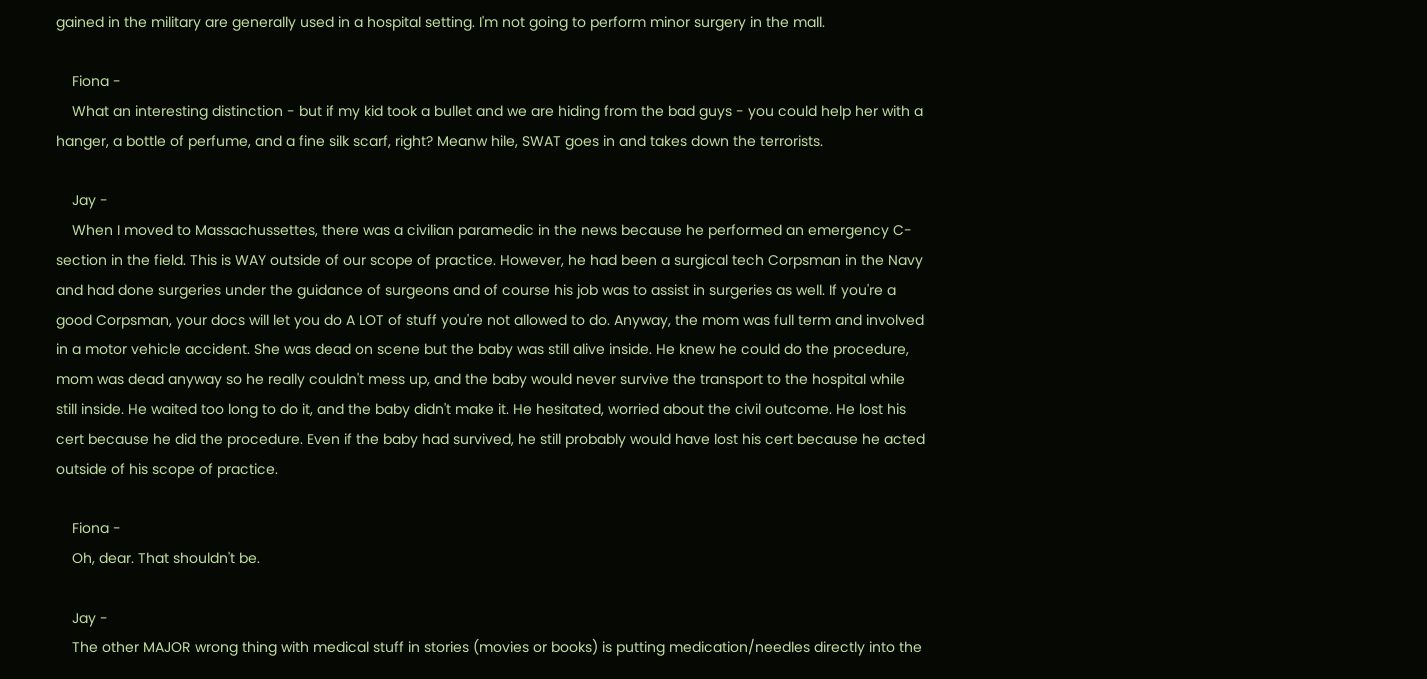gained in the military are generally used in a hospital setting. I'm not going to perform minor surgery in the mall.

    Fiona -
    What an interesting distinction - but if my kid took a bullet and we are hiding from the bad guys - you could help her with a hanger, a bottle of perfume, and a fine silk scarf, right? Meanw hile, SWAT goes in and takes down the terrorists.

    Jay -
    When I moved to Massachussettes, there was a civilian paramedic in the news because he performed an emergency C-section in the field. This is WAY outside of our scope of practice. However, he had been a surgical tech Corpsman in the Navy and had done surgeries under the guidance of surgeons and of course his job was to assist in surgeries as well. If you're a good Corpsman, your docs will let you do A LOT of stuff you're not allowed to do. Anyway, the mom was full term and involved in a motor vehicle accident. She was dead on scene but the baby was still alive inside. He knew he could do the procedure, mom was dead anyway so he really couldn't mess up, and the baby would never survive the transport to the hospital while still inside. He waited too long to do it, and the baby didn't make it. He hesitated, worried about the civil outcome. He lost his cert because he did the procedure. Even if the baby had survived, he still probably would have lost his cert because he acted outside of his scope of practice.

    Fiona -
    Oh, dear. That shouldn't be.

    Jay -
    The other MAJOR wrong thing with medical stuff in stories (movies or books) is putting medication/needles directly into the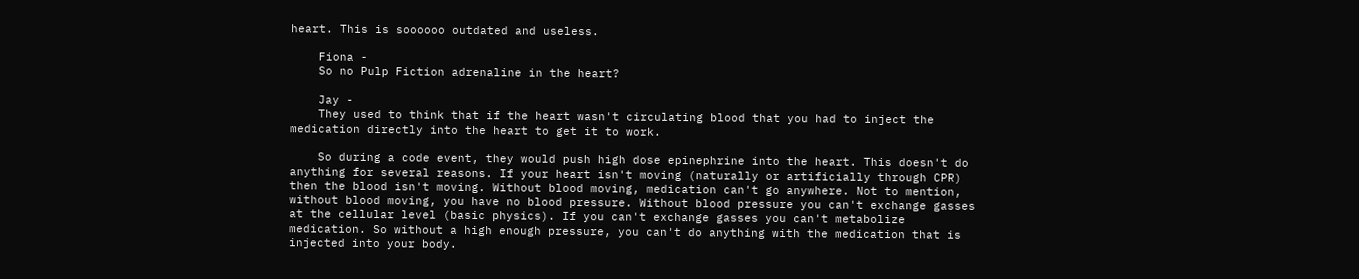heart. This is soooooo outdated and useless.

    Fiona -
    So no Pulp Fiction adrenaline in the heart?

    Jay -
    They used to think that if the heart wasn't circulating blood that you had to inject the medication directly into the heart to get it to work.

    So during a code event, they would push high dose epinephrine into the heart. This doesn't do anything for several reasons. If your heart isn't moving (naturally or artificially through CPR) then the blood isn't moving. Without blood moving, medication can't go anywhere. Not to mention, without blood moving, you have no blood pressure. Without blood pressure you can't exchange gasses at the cellular level (basic physics). If you can't exchange gasses you can't metabolize medication. So without a high enough pressure, you can't do anything with the medication that is injected into your body.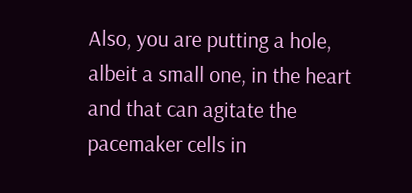Also, you are putting a hole, albeit a small one, in the heart and that can agitate the pacemaker cells in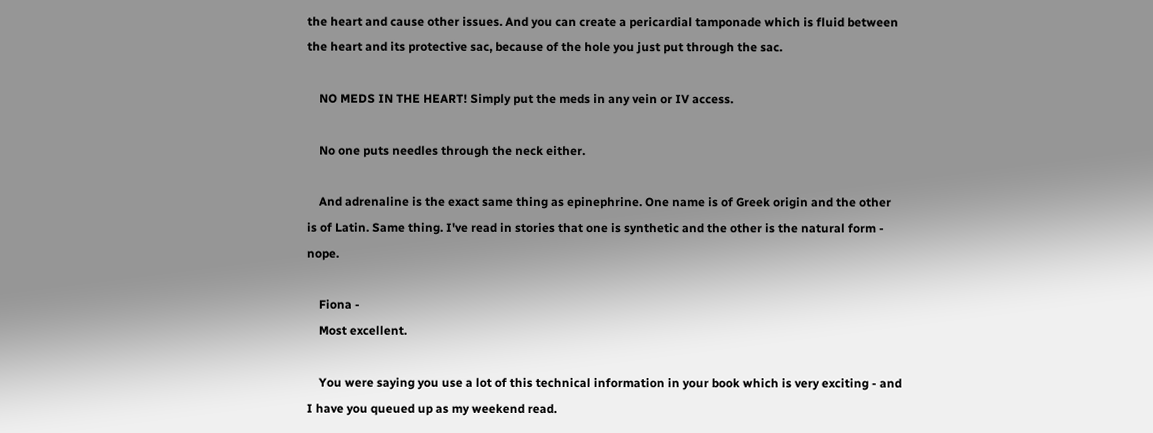the heart and cause other issues. And you can create a pericardial tamponade which is fluid between the heart and its protective sac, because of the hole you just put through the sac.

    NO MEDS IN THE HEART! Simply put the meds in any vein or IV access.

    No one puts needles through the neck either.

    And adrenaline is the exact same thing as epinephrine. One name is of Greek origin and the other is of Latin. Same thing. I've read in stories that one is synthetic and the other is the natural form - nope.

    Fiona -
    Most excellent.

    You were saying you use a lot of this technical information in your book which is very exciting - and I have you queued up as my weekend read.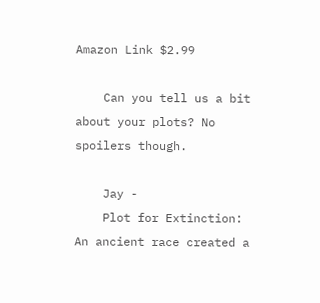Amazon Link $2.99

    Can you tell us a bit about your plots? No spoilers though.

    Jay -
    Plot for Extinction: An ancient race created a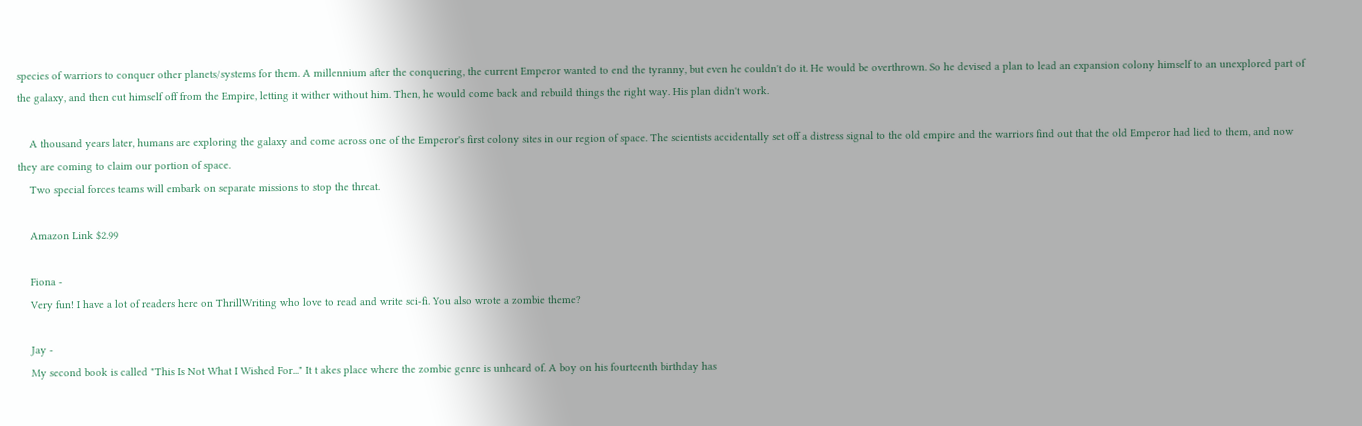species of warriors to conquer other planets/systems for them. A millennium after the conquering, the current Emperor wanted to end the tyranny, but even he couldn't do it. He would be overthrown. So he devised a plan to lead an expansion colony himself to an unexplored part of the galaxy, and then cut himself off from the Empire, letting it wither without him. Then, he would come back and rebuild things the right way. His plan didn't work.

    A thousand years later, humans are exploring the galaxy and come across one of the Emperor's first colony sites in our region of space. The scientists accidentally set off a distress signal to the old empire and the warriors find out that the old Emperor had lied to them, and now they are coming to claim our portion of space.
    Two special forces teams will embark on separate missions to stop the threat.

    Amazon Link $2.99

    Fiona -
    Very fun! I have a lot of readers here on ThrillWriting who love to read and write sci-fi. You also wrote a zombie theme?

    Jay -
    My second book is called "This Is Not What I Wished For..." It t akes place where the zombie genre is unheard of. A boy on his fourteenth birthday has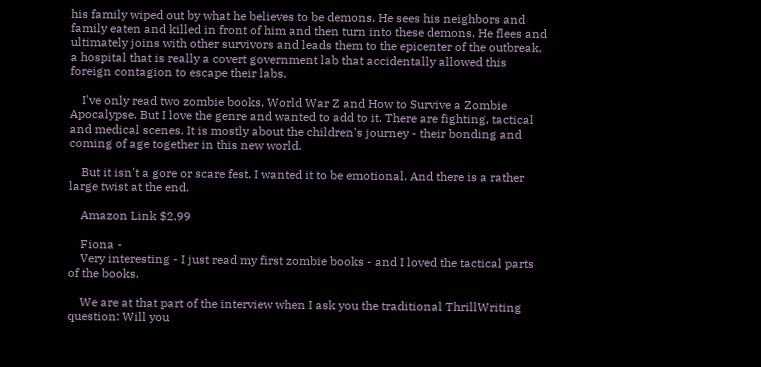his family wiped out by what he believes to be demons. He sees his neighbors and family eaten and killed in front of him and then turn into these demons. He flees and ultimately joins with other survivors and leads them to the epicenter of the outbreak, a hospital that is really a covert government lab that accidentally allowed this foreign contagion to escape their labs.

    I've only read two zombie books, World War Z and How to Survive a Zombie Apocalypse. But I love the genre and wanted to add to it. There are fighting, tactical and medical scenes. It is mostly about the children's journey - their bonding and coming of age together in this new world.

    But it isn't a gore or scare fest. I wanted it to be emotional. And there is a rather large twist at the end.

    Amazon Link $2.99

    Fiona -
    Very interesting - I just read my first zombie books - and I loved the tactical parts of the books.

    We are at that part of the interview when I ask you the traditional ThrillWriting question: Will you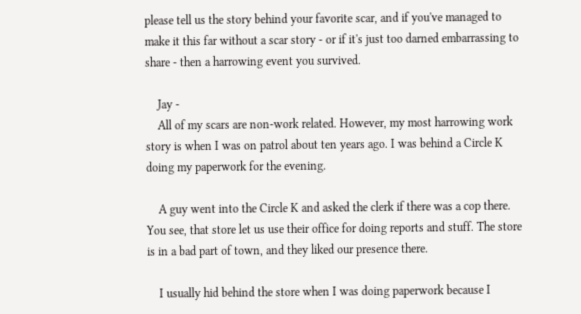please tell us the story behind your favorite scar, and if you've managed to make it this far without a scar story - or if it's just too darned embarrassing to share - then a harrowing event you survived.

    Jay -
    All of my scars are non-work related. However, my most harrowing work story is when I was on patrol about ten years ago. I was behind a Circle K doing my paperwork for the evening.

    A guy went into the Circle K and asked the clerk if there was a cop there. You see, that store let us use their office for doing reports and stuff. The store is in a bad part of town, and they liked our presence there.

    I usually hid behind the store when I was doing paperwork because I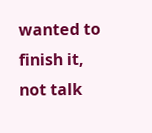wanted to finish it, not talk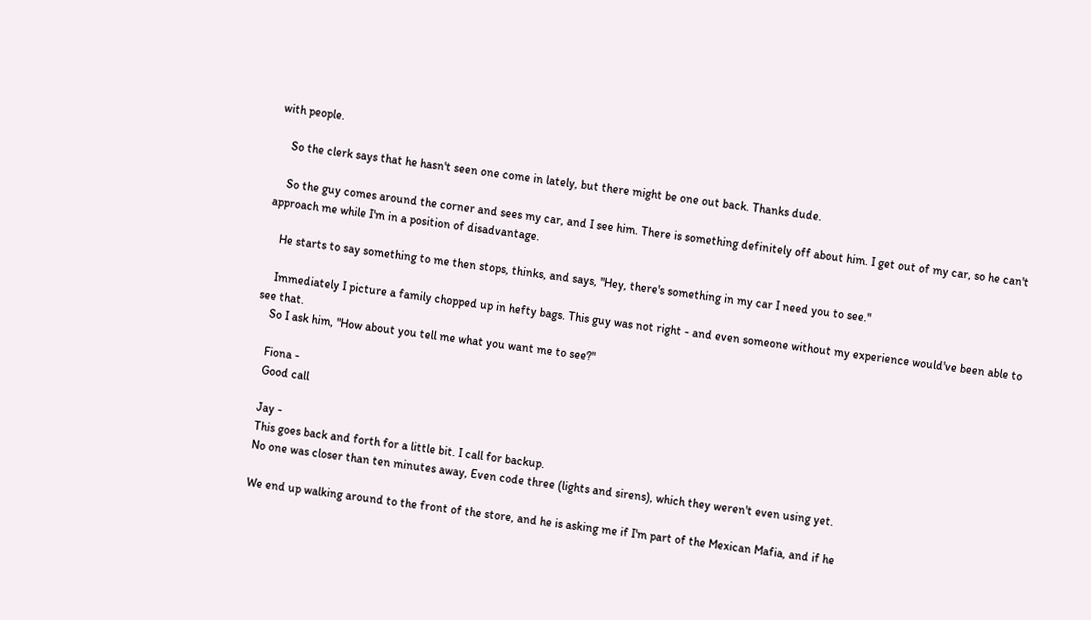with people.

    So the clerk says that he hasn't seen one come in lately, but there might be one out back. Thanks dude.

    So the guy comes around the corner and sees my car, and I see him. There is something definitely off about him. I get out of my car, so he can't approach me while I'm in a position of disadvantage.

    He starts to say something to me then stops, thinks, and says, "Hey, there's something in my car I need you to see."

    Immediately I picture a family chopped up in hefty bags. This guy was not right - and even someone without my experience would've been able to see that.
    So I ask him, "How about you tell me what you want me to see?"

    Fiona -
    Good call

    Jay -
    This goes back and forth for a little bit. I call for backup.
    No one was closer than ten minutes away, Even code three (lights and sirens), which they weren't even using yet.

    We end up walking around to the front of the store, and he is asking me if I'm part of the Mexican Mafia, and if he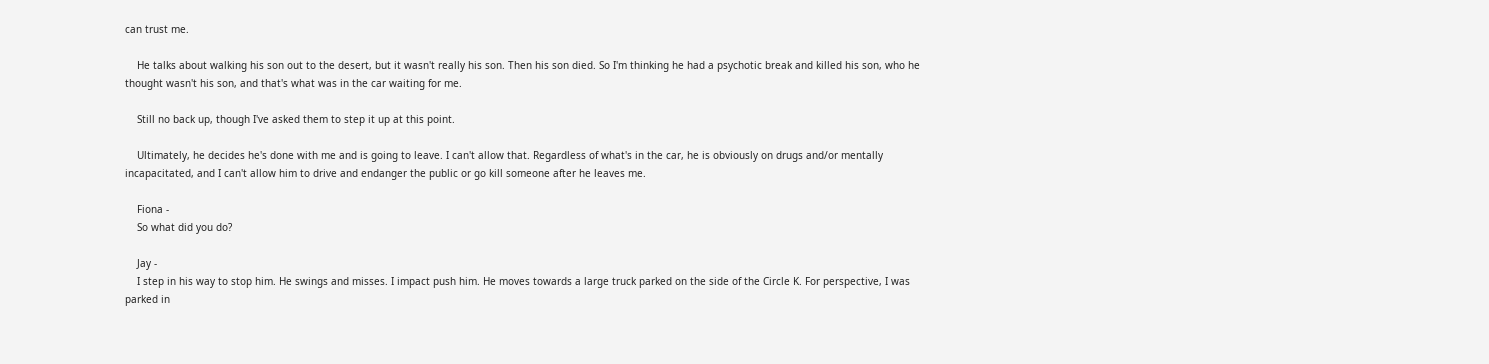can trust me.

    He talks about walking his son out to the desert, but it wasn't really his son. Then his son died. So I'm thinking he had a psychotic break and killed his son, who he thought wasn't his son, and that's what was in the car waiting for me.

    Still no back up, though I've asked them to step it up at this point.

    Ultimately, he decides he's done with me and is going to leave. I can't allow that. Regardless of what's in the car, he is obviously on drugs and/or mentally incapacitated, and I can't allow him to drive and endanger the public or go kill someone after he leaves me.

    Fiona -
    So what did you do?

    Jay -
    I step in his way to stop him. He swings and misses. I impact push him. He moves towards a large truck parked on the side of the Circle K. For perspective, I was parked in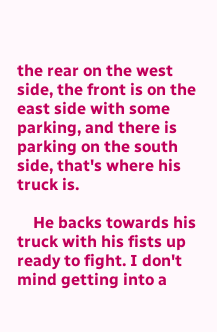the rear on the west side, the front is on the east side with some parking, and there is parking on the south side, that's where his truck is.

    He backs towards his truck with his fists up ready to fight. I don't mind getting into a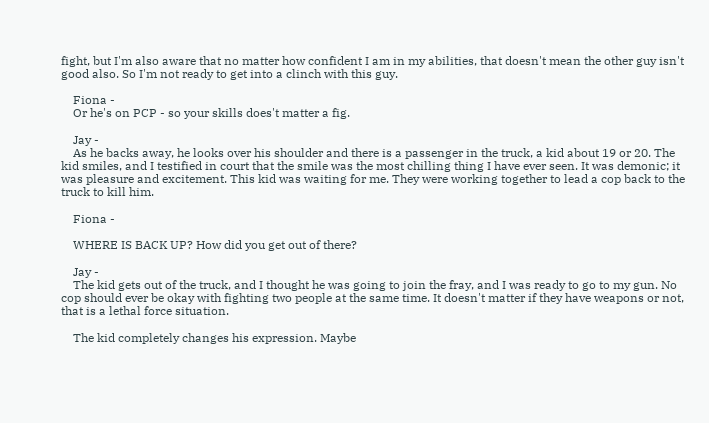fight, but I'm also aware that no matter how confident I am in my abilities, that doesn't mean the other guy isn't good also. So I'm not ready to get into a clinch with this guy.

    Fiona -
    Or he's on PCP - so your skills does't matter a fig.

    Jay -
    As he backs away, he looks over his shoulder and there is a passenger in the truck, a kid about 19 or 20. The kid smiles, and I testified in court that the smile was the most chilling thing I have ever seen. It was demonic; it was pleasure and excitement. This kid was waiting for me. They were working together to lead a cop back to the truck to kill him.

    Fiona -

    WHERE IS BACK UP? How did you get out of there?

    Jay -
    The kid gets out of the truck, and I thought he was going to join the fray, and I was ready to go to my gun. No cop should ever be okay with fighting two people at the same time. It doesn't matter if they have weapons or not, that is a lethal force situation.

    The kid completely changes his expression. Maybe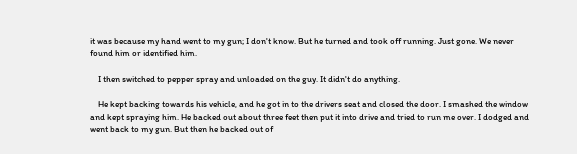it was because my hand went to my gun; I don't know. But he turned and took off running. Just gone. We never found him or identified him.

    I then switched to pepper spray and unloaded on the guy. It didn't do anything.

    He kept backing towards his vehicle, and he got in to the drivers seat and closed the door. I smashed the window and kept spraying him. He backed out about three feet then put it into drive and tried to run me over. I dodged and went back to my gun. But then he backed out of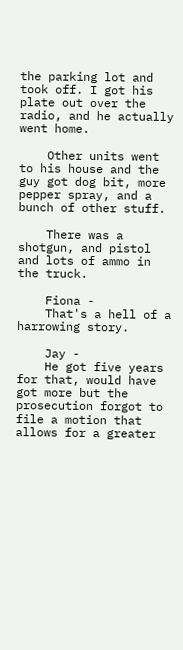the parking lot and took off. I got his plate out over the radio, and he actually went home.

    Other units went to his house and the guy got dog bit, more pepper spray, and a bunch of other stuff.

    There was a shotgun, and pistol and lots of ammo in the truck.

    Fiona -
    That's a hell of a harrowing story.

    Jay -
    He got five years for that, would have got more but the prosecution forgot to file a motion that allows for a greater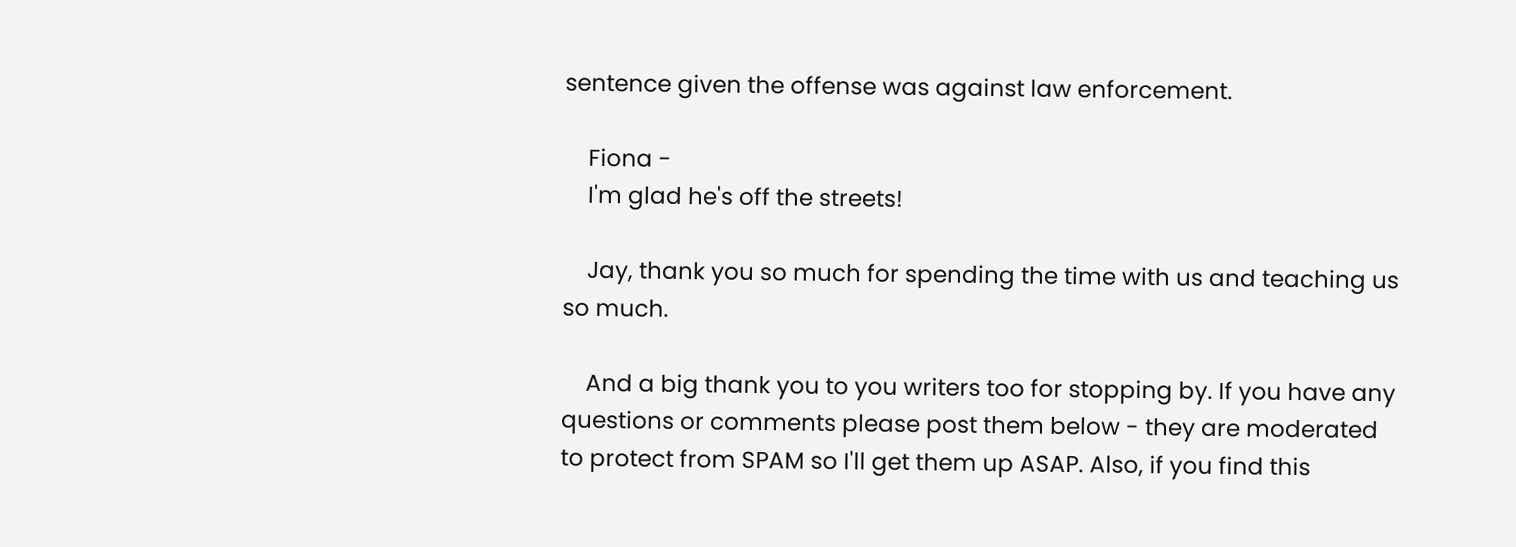sentence given the offense was against law enforcement.

    Fiona -
    I'm glad he's off the streets!

    Jay, thank you so much for spending the time with us and teaching us so much.

    And a big thank you to you writers too for stopping by. If you have any questions or comments please post them below - they are moderated to protect from SPAM so I'll get them up ASAP. Also, if you find this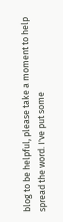blog to be helpful, please take a moment to help spread the word. I've put some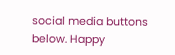social media buttons below. Happy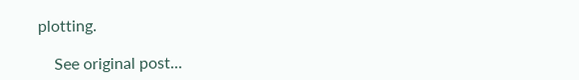plotting.

    See original post...